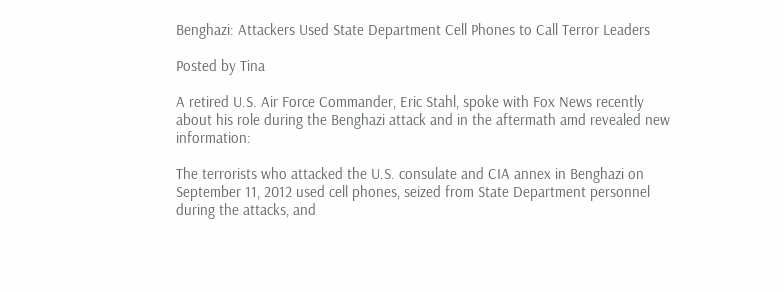Benghazi: Attackers Used State Department Cell Phones to Call Terror Leaders

Posted by Tina

A retired U.S. Air Force Commander, Eric Stahl, spoke with Fox News recently about his role during the Benghazi attack and in the aftermath amd revealed new information:

The terrorists who attacked the U.S. consulate and CIA annex in Benghazi on September 11, 2012 used cell phones, seized from State Department personnel during the attacks, and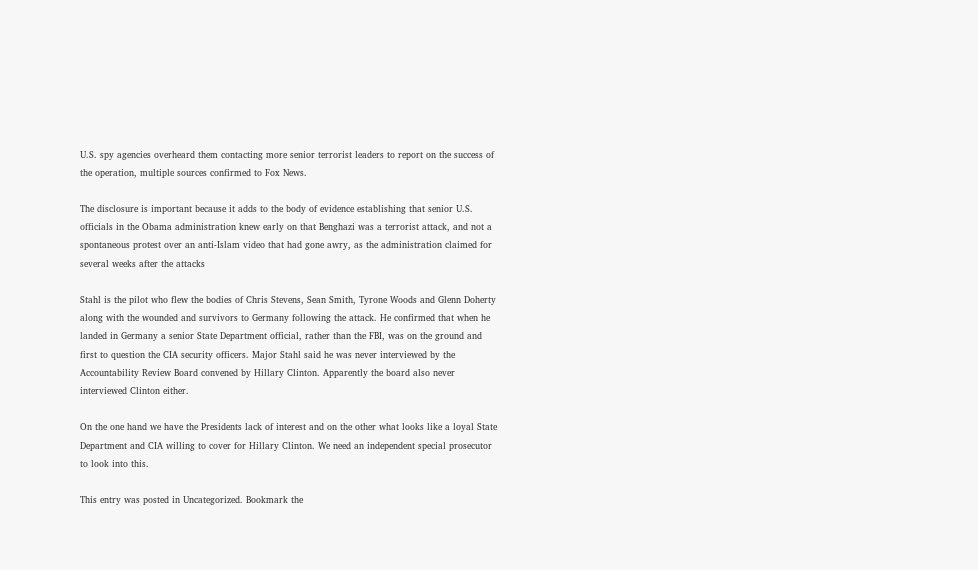U.S. spy agencies overheard them contacting more senior terrorist leaders to report on the success of the operation, multiple sources confirmed to Fox News.

The disclosure is important because it adds to the body of evidence establishing that senior U.S. officials in the Obama administration knew early on that Benghazi was a terrorist attack, and not a spontaneous protest over an anti-Islam video that had gone awry, as the administration claimed for several weeks after the attacks

Stahl is the pilot who flew the bodies of Chris Stevens, Sean Smith, Tyrone Woods and Glenn Doherty along with the wounded and survivors to Germany following the attack. He confirmed that when he landed in Germany a senior State Department official, rather than the FBI, was on the ground and first to question the CIA security officers. Major Stahl said he was never interviewed by the Accountability Review Board convened by Hillary Clinton. Apparently the board also never interviewed Clinton either.

On the one hand we have the Presidents lack of interest and on the other what looks like a loyal State Department and CIA willing to cover for Hillary Clinton. We need an independent special prosecutor to look into this.

This entry was posted in Uncategorized. Bookmark the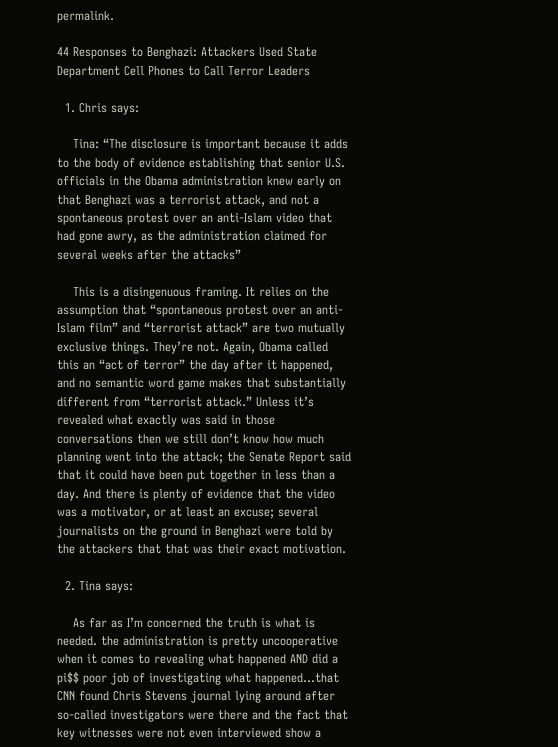permalink.

44 Responses to Benghazi: Attackers Used State Department Cell Phones to Call Terror Leaders

  1. Chris says:

    Tina: “The disclosure is important because it adds to the body of evidence establishing that senior U.S. officials in the Obama administration knew early on that Benghazi was a terrorist attack, and not a spontaneous protest over an anti-Islam video that had gone awry, as the administration claimed for several weeks after the attacks”

    This is a disingenuous framing. It relies on the assumption that “spontaneous protest over an anti-Islam film” and “terrorist attack” are two mutually exclusive things. They’re not. Again, Obama called this an “act of terror” the day after it happened, and no semantic word game makes that substantially different from “terrorist attack.” Unless it’s revealed what exactly was said in those conversations then we still don’t know how much planning went into the attack; the Senate Report said that it could have been put together in less than a day. And there is plenty of evidence that the video was a motivator, or at least an excuse; several journalists on the ground in Benghazi were told by the attackers that that was their exact motivation.

  2. Tina says:

    As far as I’m concerned the truth is what is needed. the administration is pretty uncooperative when it comes to revealing what happened AND did a pi$$ poor job of investigating what happened…that CNN found Chris Stevens journal lying around after so-called investigators were there and the fact that key witnesses were not even interviewed show a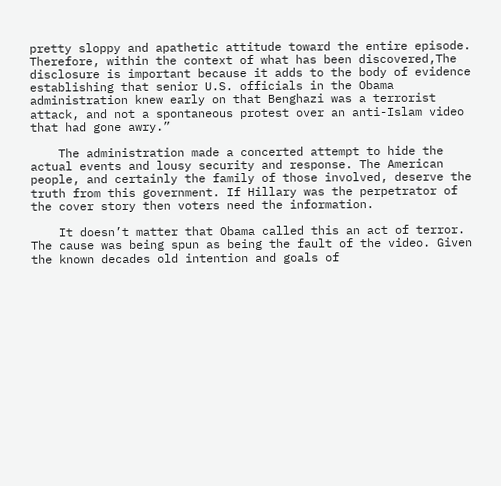pretty sloppy and apathetic attitude toward the entire episode. Therefore, within the context of what has been discovered,The disclosure is important because it adds to the body of evidence establishing that senior U.S. officials in the Obama administration knew early on that Benghazi was a terrorist attack, and not a spontaneous protest over an anti-Islam video that had gone awry.”

    The administration made a concerted attempt to hide the actual events and lousy security and response. The American people, and certainly the family of those involved, deserve the truth from this government. If Hillary was the perpetrator of the cover story then voters need the information.

    It doesn’t matter that Obama called this an act of terror. The cause was being spun as being the fault of the video. Given the known decades old intention and goals of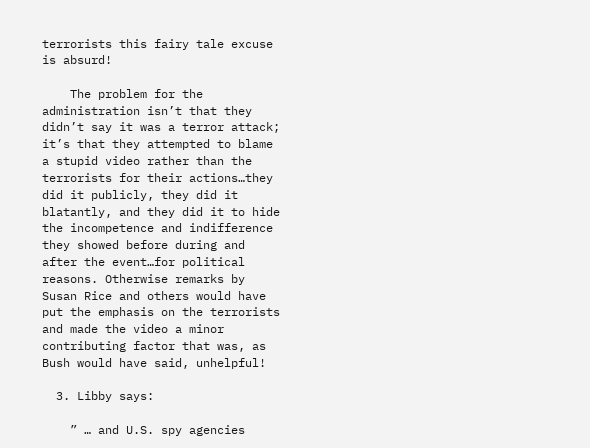terrorists this fairy tale excuse is absurd!

    The problem for the administration isn’t that they didn’t say it was a terror attack; it’s that they attempted to blame a stupid video rather than the terrorists for their actions…they did it publicly, they did it blatantly, and they did it to hide the incompetence and indifference they showed before during and after the event…for political reasons. Otherwise remarks by Susan Rice and others would have put the emphasis on the terrorists and made the video a minor contributing factor that was, as Bush would have said, unhelpful!

  3. Libby says:

    ” … and U.S. spy agencies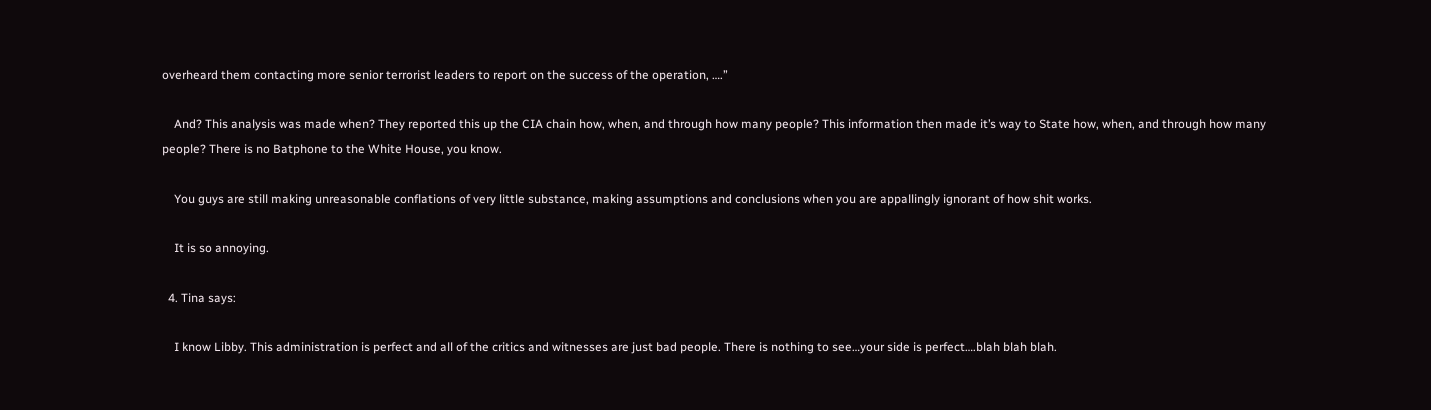overheard them contacting more senior terrorist leaders to report on the success of the operation, ….”

    And? This analysis was made when? They reported this up the CIA chain how, when, and through how many people? This information then made it’s way to State how, when, and through how many people? There is no Batphone to the White House, you know.

    You guys are still making unreasonable conflations of very little substance, making assumptions and conclusions when you are appallingly ignorant of how shit works.

    It is so annoying.

  4. Tina says:

    I know Libby. This administration is perfect and all of the critics and witnesses are just bad people. There is nothing to see…your side is perfect….blah blah blah.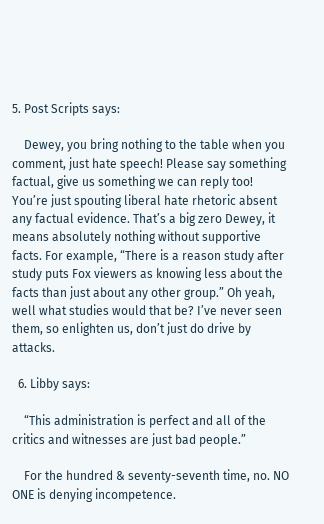5. Post Scripts says:

    Dewey, you bring nothing to the table when you comment, just hate speech! Please say something factual, give us something we can reply too! You’re just spouting liberal hate rhetoric absent any factual evidence. That’s a big zero Dewey, it means absolutely nothing without supportive facts. For example, “There is a reason study after study puts Fox viewers as knowing less about the facts than just about any other group.” Oh yeah, well what studies would that be? I’ve never seen them, so enlighten us, don’t just do drive by attacks.

  6. Libby says:

    “This administration is perfect and all of the critics and witnesses are just bad people.”

    For the hundred & seventy-seventh time, no. NO ONE is denying incompetence.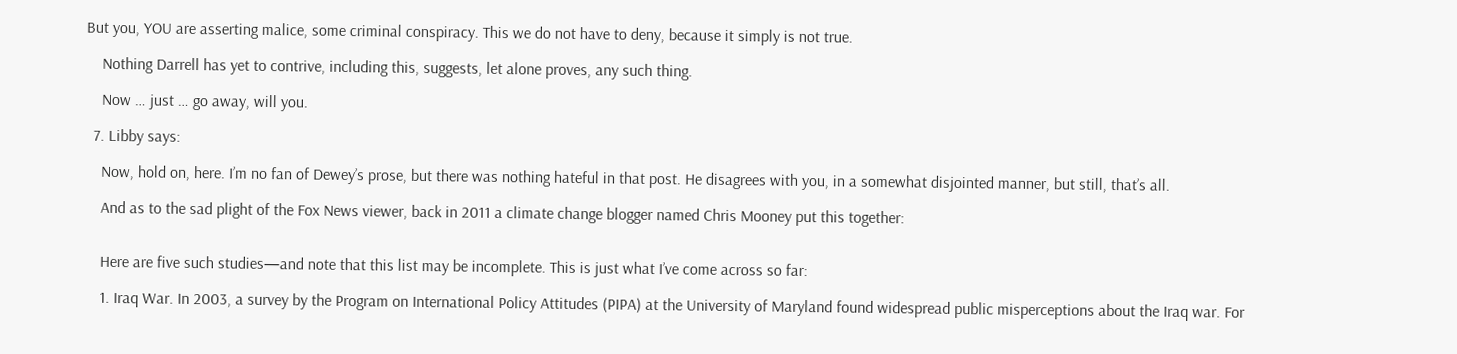But you, YOU are asserting malice, some criminal conspiracy. This we do not have to deny, because it simply is not true.

    Nothing Darrell has yet to contrive, including this, suggests, let alone proves, any such thing.

    Now … just … go away, will you.

  7. Libby says:

    Now, hold on, here. I’m no fan of Dewey’s prose, but there was nothing hateful in that post. He disagrees with you, in a somewhat disjointed manner, but still, that’s all.

    And as to the sad plight of the Fox News viewer, back in 2011 a climate change blogger named Chris Mooney put this together:


    Here are five such studies—and note that this list may be incomplete. This is just what I’ve come across so far:

    1. Iraq War. In 2003, a survey by the Program on International Policy Attitudes (PIPA) at the University of Maryland found widespread public misperceptions about the Iraq war. For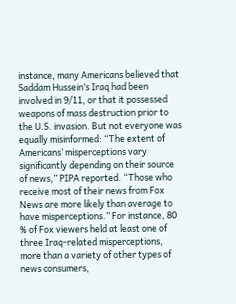instance, many Americans believed that Saddam Hussein’s Iraq had been involved in 9/11, or that it possessed weapons of mass destruction prior to the U.S. invasion. But not everyone was equally misinformed: “The extent of Americans’ misperceptions vary significantly depending on their source of news,” PIPA reported. “Those who receive most of their news from Fox News are more likely than average to have misperceptions.” For instance, 80 % of Fox viewers held at least one of three Iraq-related misperceptions, more than a variety of other types of news consumers,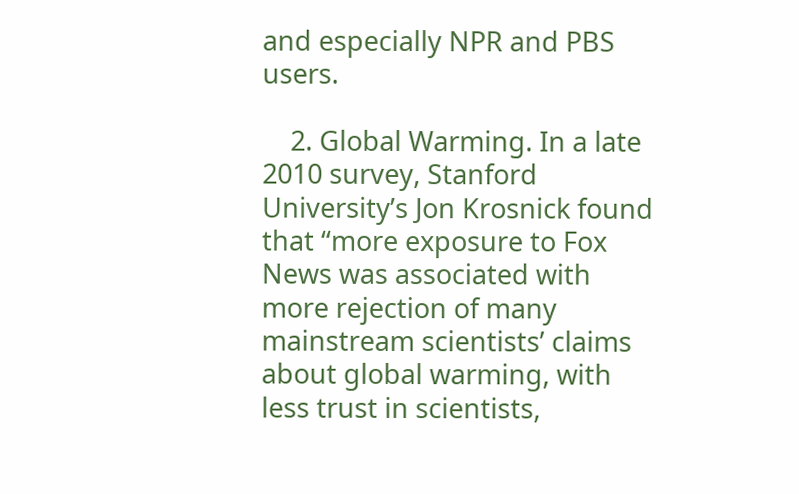and especially NPR and PBS users.

    2. Global Warming. In a late 2010 survey, Stanford University’s Jon Krosnick found that “more exposure to Fox News was associated with more rejection of many mainstream scientists’ claims about global warming, with less trust in scientists,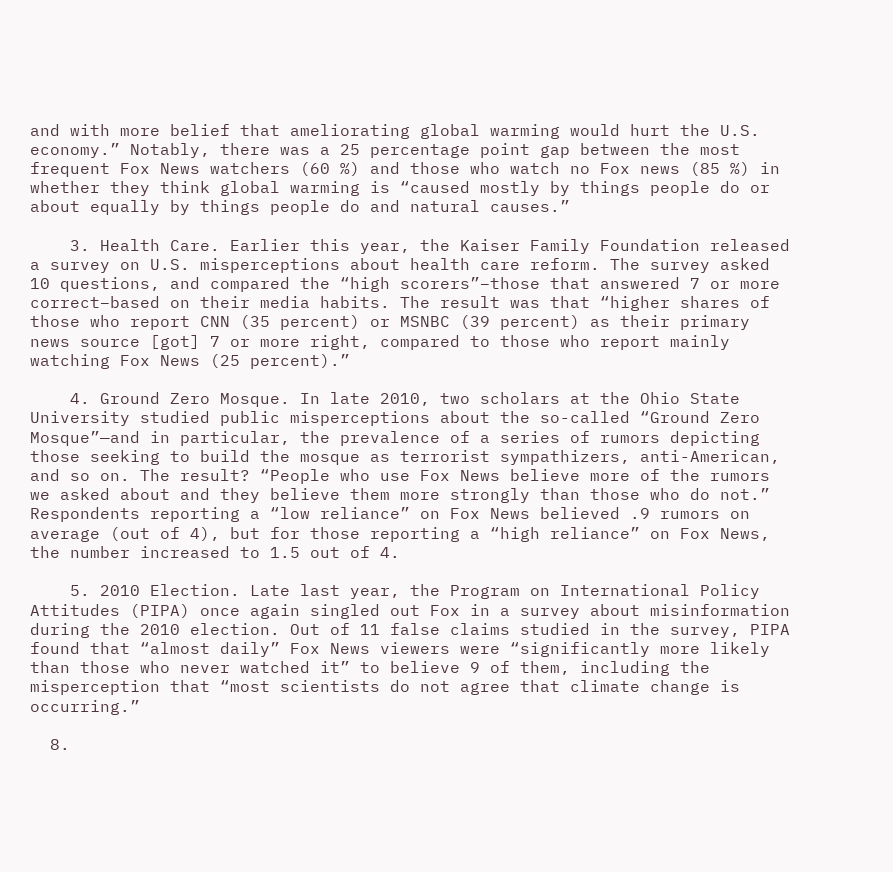and with more belief that ameliorating global warming would hurt the U.S. economy.” Notably, there was a 25 percentage point gap between the most frequent Fox News watchers (60 %) and those who watch no Fox news (85 %) in whether they think global warming is “caused mostly by things people do or about equally by things people do and natural causes.”

    3. Health Care. Earlier this year, the Kaiser Family Foundation released a survey on U.S. misperceptions about health care reform. The survey asked 10 questions, and compared the “high scorers”–those that answered 7 or more correct–based on their media habits. The result was that “higher shares of those who report CNN (35 percent) or MSNBC (39 percent) as their primary news source [got] 7 or more right, compared to those who report mainly watching Fox News (25 percent).”

    4. Ground Zero Mosque. In late 2010, two scholars at the Ohio State University studied public misperceptions about the so-called “Ground Zero Mosque”—and in particular, the prevalence of a series of rumors depicting those seeking to build the mosque as terrorist sympathizers, anti-American, and so on. The result? “People who use Fox News believe more of the rumors we asked about and they believe them more strongly than those who do not.” Respondents reporting a “low reliance” on Fox News believed .9 rumors on average (out of 4), but for those reporting a “high reliance” on Fox News, the number increased to 1.5 out of 4.

    5. 2010 Election. Late last year, the Program on International Policy Attitudes (PIPA) once again singled out Fox in a survey about misinformation during the 2010 election. Out of 11 false claims studied in the survey, PIPA found that “almost daily” Fox News viewers were “significantly more likely than those who never watched it” to believe 9 of them, including the misperception that “most scientists do not agree that climate change is occurring.”

  8.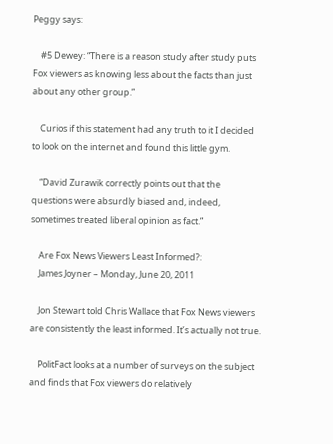Peggy says:

    #5 Dewey: “There is a reason study after study puts Fox viewers as knowing less about the facts than just about any other group.”

    Curios if this statement had any truth to it I decided to look on the internet and found this little gym.

    “David Zurawik correctly points out that the questions were absurdly biased and, indeed, sometimes treated liberal opinion as fact.”

    Are Fox News Viewers Least Informed?:
    James Joyner – Monday, June 20, 2011

    Jon Stewart told Chris Wallace that Fox News viewers are consistently the least informed. It’s actually not true.

    PolitFact looks at a number of surveys on the subject and finds that Fox viewers do relatively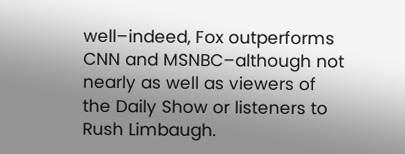well–indeed, Fox outperforms CNN and MSNBC–although not nearly as well as viewers of the Daily Show or listeners to Rush Limbaugh.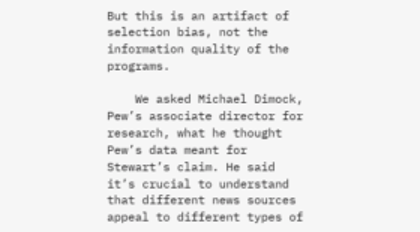But this is an artifact of selection bias, not the information quality of the programs.

    We asked Michael Dimock, Pew’s associate director for research, what he thought Pew’s data meant for Stewart’s claim. He said it’s crucial to understand that different news sources appeal to different types of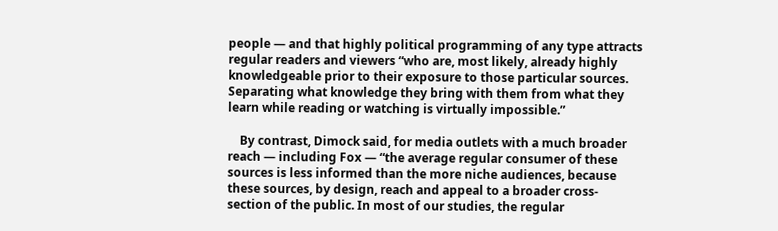people — and that highly political programming of any type attracts regular readers and viewers “who are, most likely, already highly knowledgeable prior to their exposure to those particular sources. Separating what knowledge they bring with them from what they learn while reading or watching is virtually impossible.”

    By contrast, Dimock said, for media outlets with a much broader reach — including Fox — “the average regular consumer of these sources is less informed than the more niche audiences, because these sources, by design, reach and appeal to a broader cross-section of the public. In most of our studies, the regular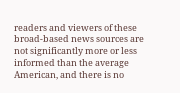readers and viewers of these broad-based news sources are not significantly more or less informed than the average American, and there is no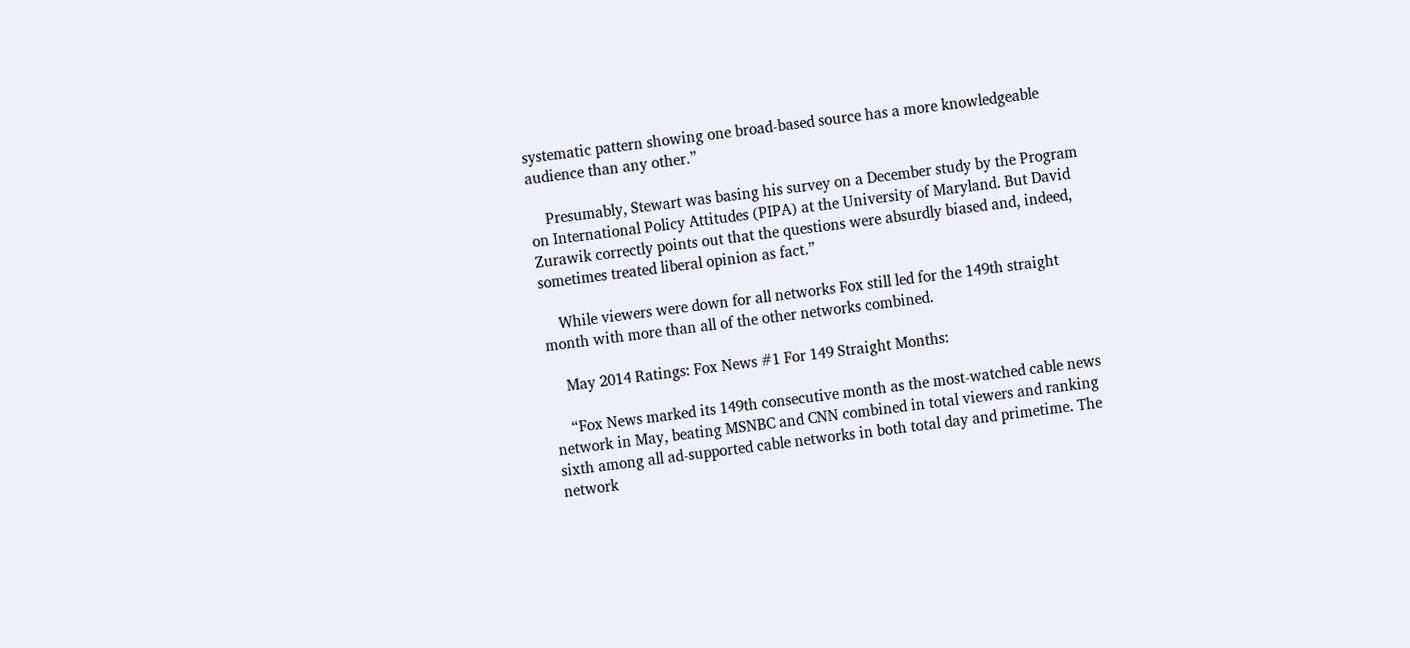systematic pattern showing one broad-based source has a more knowledgeable audience than any other.”

    Presumably, Stewart was basing his survey on a December study by the Program on International Policy Attitudes (PIPA) at the University of Maryland. But David Zurawik correctly points out that the questions were absurdly biased and, indeed, sometimes treated liberal opinion as fact.”

    While viewers were down for all networks Fox still led for the 149th straight month with more than all of the other networks combined.

    May 2014 Ratings: Fox News #1 For 149 Straight Months:

    “Fox News marked its 149th consecutive month as the most-watched cable news network in May, beating MSNBC and CNN combined in total viewers and ranking sixth among all ad-supported cable networks in both total day and primetime. The network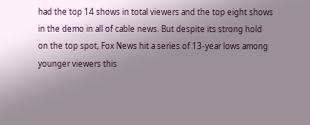had the top 14 shows in total viewers and the top eight shows in the demo in all of cable news. But despite its strong hold on the top spot, Fox News hit a series of 13-year lows among younger viewers this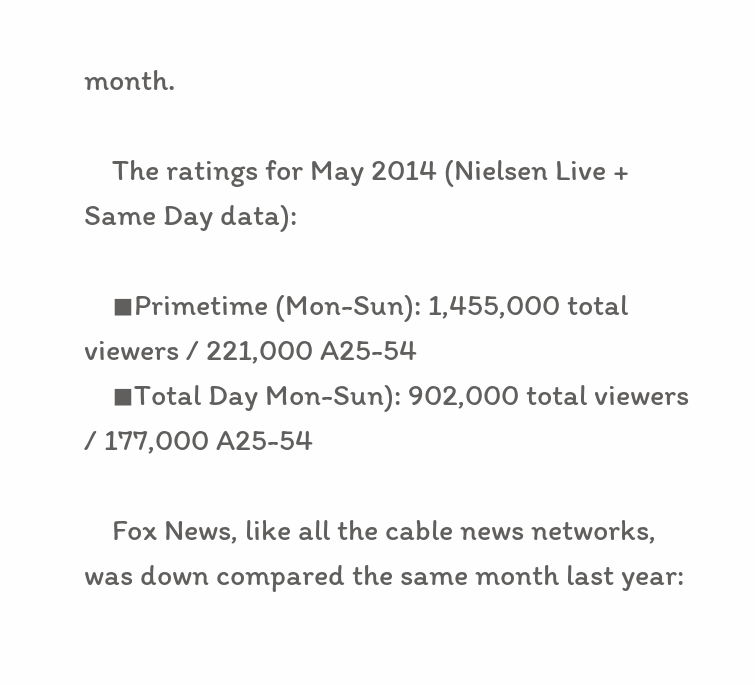month.

    The ratings for May 2014 (Nielsen Live + Same Day data):

    ◾Primetime (Mon-Sun): 1,455,000 total viewers / 221,000 A25-54
    ◾Total Day Mon-Sun): 902,000 total viewers / 177,000 A25-54

    Fox News, like all the cable news networks, was down compared the same month last year: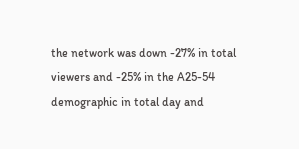the network was down -27% in total viewers and -25% in the A25-54 demographic in total day and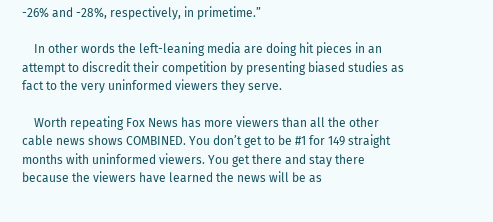-26% and -28%, respectively, in primetime.”

    In other words the left-leaning media are doing hit pieces in an attempt to discredit their competition by presenting biased studies as fact to the very uninformed viewers they serve.

    Worth repeating Fox News has more viewers than all the other cable news shows COMBINED. You don’t get to be #1 for 149 straight months with uninformed viewers. You get there and stay there because the viewers have learned the news will be as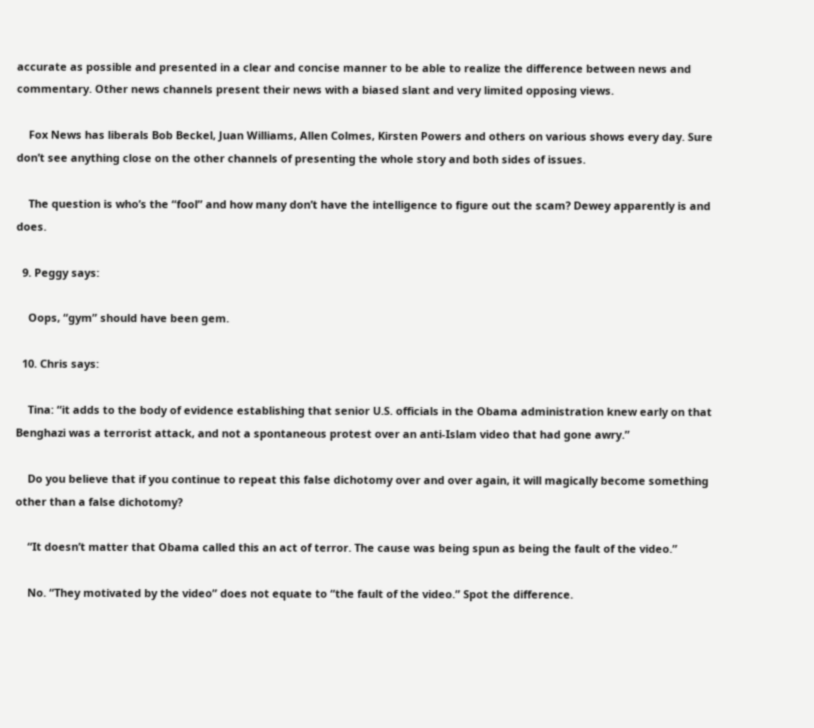accurate as possible and presented in a clear and concise manner to be able to realize the difference between news and commentary. Other news channels present their news with a biased slant and very limited opposing views.

    Fox News has liberals Bob Beckel, Juan Williams, Allen Colmes, Kirsten Powers and others on various shows every day. Sure don’t see anything close on the other channels of presenting the whole story and both sides of issues.

    The question is who’s the “fool” and how many don’t have the intelligence to figure out the scam? Dewey apparently is and does.

  9. Peggy says:

    Oops, “gym” should have been gem.

  10. Chris says:

    Tina: “it adds to the body of evidence establishing that senior U.S. officials in the Obama administration knew early on that Benghazi was a terrorist attack, and not a spontaneous protest over an anti-Islam video that had gone awry.”

    Do you believe that if you continue to repeat this false dichotomy over and over again, it will magically become something other than a false dichotomy?

    “It doesn’t matter that Obama called this an act of terror. The cause was being spun as being the fault of the video.”

    No. “They motivated by the video” does not equate to “the fault of the video.” Spot the difference.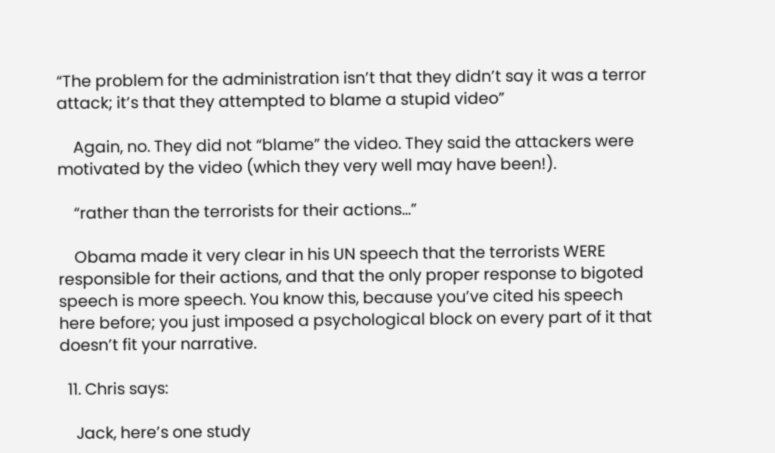“The problem for the administration isn’t that they didn’t say it was a terror attack; it’s that they attempted to blame a stupid video”

    Again, no. They did not “blame” the video. They said the attackers were motivated by the video (which they very well may have been!).

    “rather than the terrorists for their actions…”

    Obama made it very clear in his UN speech that the terrorists WERE responsible for their actions, and that the only proper response to bigoted speech is more speech. You know this, because you’ve cited his speech here before; you just imposed a psychological block on every part of it that doesn’t fit your narrative.

  11. Chris says:

    Jack, here’s one study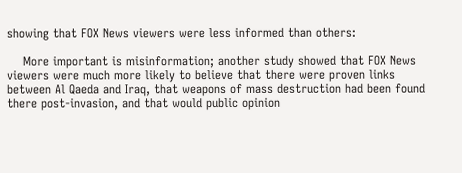showing that FOX News viewers were less informed than others:

    More important is misinformation; another study showed that FOX News viewers were much more likely to believe that there were proven links between Al Qaeda and Iraq, that weapons of mass destruction had been found there post-invasion, and that would public opinion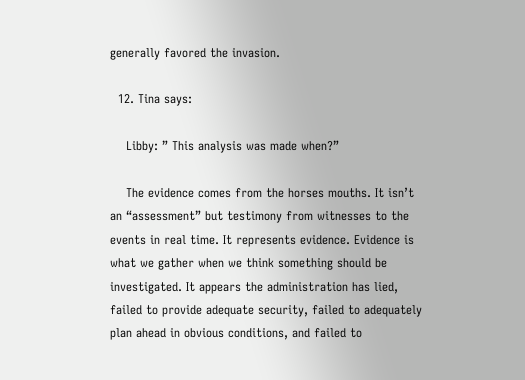generally favored the invasion.

  12. Tina says:

    Libby: ” This analysis was made when?”

    The evidence comes from the horses mouths. It isn’t an “assessment” but testimony from witnesses to the events in real time. It represents evidence. Evidence is what we gather when we think something should be investigated. It appears the administration has lied, failed to provide adequate security, failed to adequately plan ahead in obvious conditions, and failed to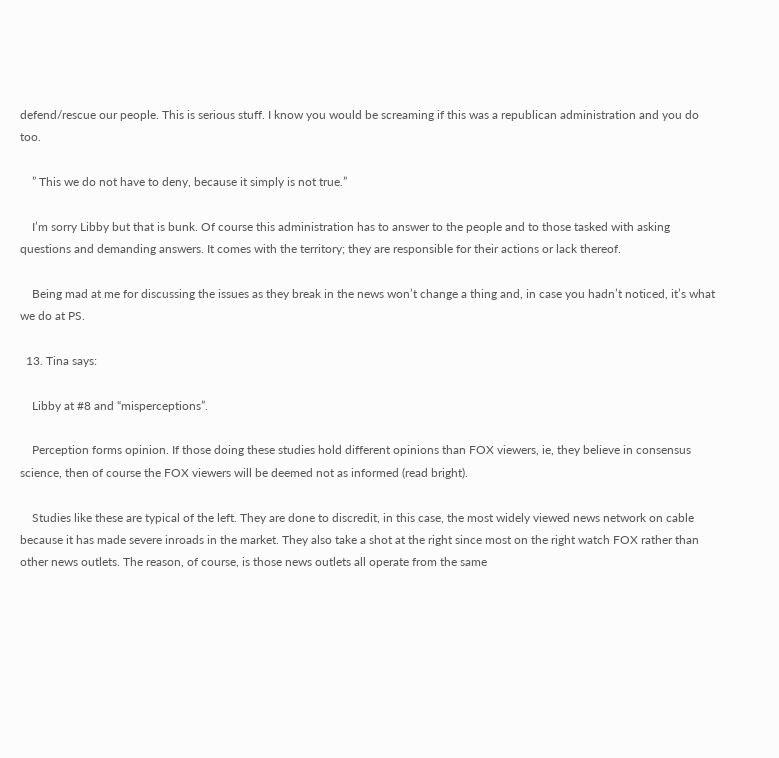defend/rescue our people. This is serious stuff. I know you would be screaming if this was a republican administration and you do too.

    ” This we do not have to deny, because it simply is not true.”

    I’m sorry Libby but that is bunk. Of course this administration has to answer to the people and to those tasked with asking questions and demanding answers. It comes with the territory; they are responsible for their actions or lack thereof.

    Being mad at me for discussing the issues as they break in the news won’t change a thing and, in case you hadn’t noticed, it’s what we do at PS.

  13. Tina says:

    Libby at #8 and “misperceptions”.

    Perception forms opinion. If those doing these studies hold different opinions than FOX viewers, ie, they believe in consensus science, then of course the FOX viewers will be deemed not as informed (read bright).

    Studies like these are typical of the left. They are done to discredit, in this case, the most widely viewed news network on cable because it has made severe inroads in the market. They also take a shot at the right since most on the right watch FOX rather than other news outlets. The reason, of course, is those news outlets all operate from the same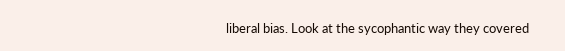liberal bias. Look at the sycophantic way they covered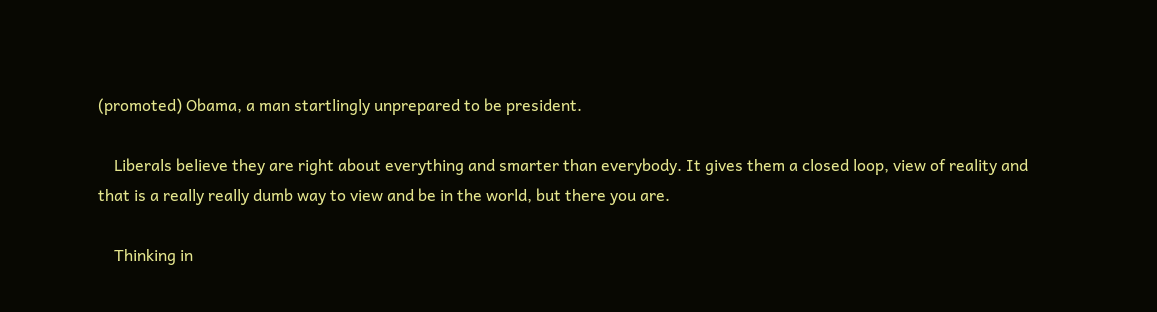(promoted) Obama, a man startlingly unprepared to be president.

    Liberals believe they are right about everything and smarter than everybody. It gives them a closed loop, view of reality and that is a really really dumb way to view and be in the world, but there you are.

    Thinking in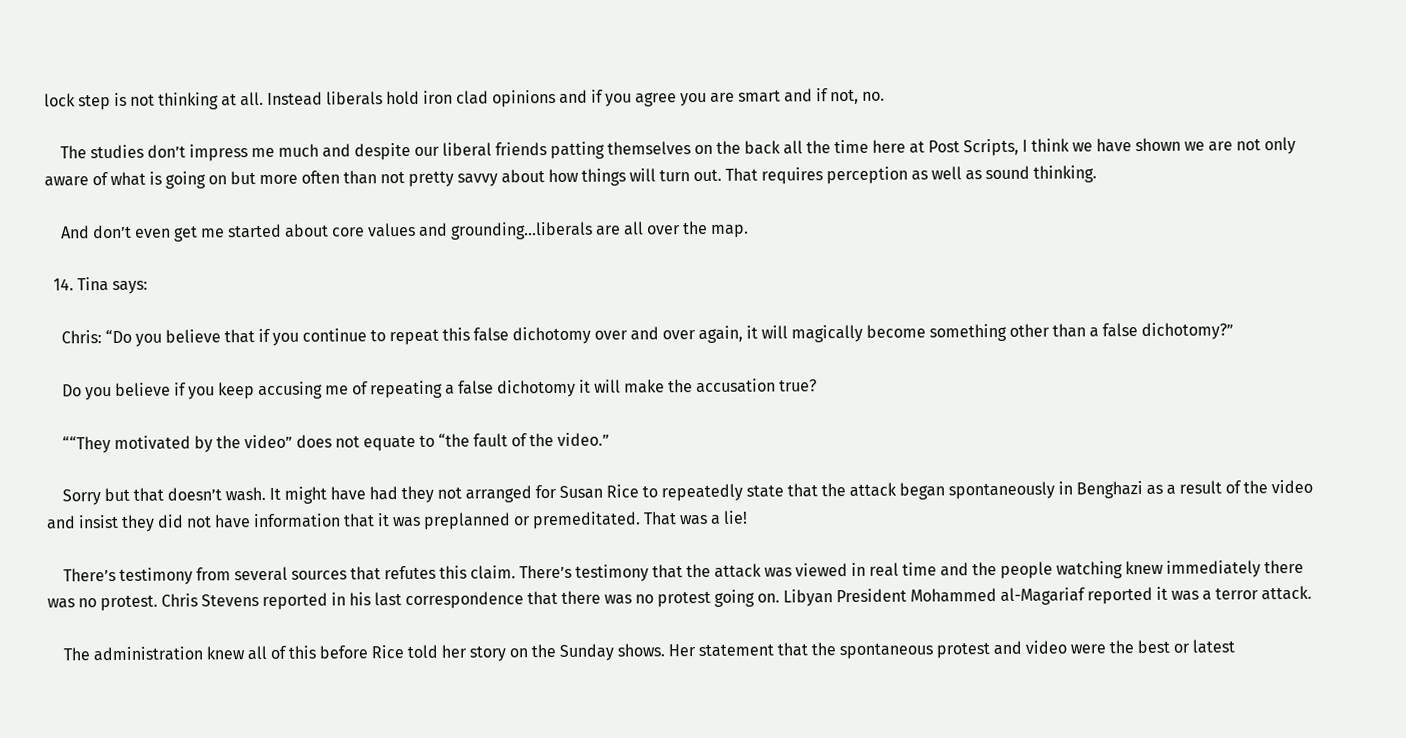lock step is not thinking at all. Instead liberals hold iron clad opinions and if you agree you are smart and if not, no.

    The studies don’t impress me much and despite our liberal friends patting themselves on the back all the time here at Post Scripts, I think we have shown we are not only aware of what is going on but more often than not pretty savvy about how things will turn out. That requires perception as well as sound thinking.

    And don’t even get me started about core values and grounding…liberals are all over the map.

  14. Tina says:

    Chris: “Do you believe that if you continue to repeat this false dichotomy over and over again, it will magically become something other than a false dichotomy?”

    Do you believe if you keep accusing me of repeating a false dichotomy it will make the accusation true?

    ““They motivated by the video” does not equate to “the fault of the video.”

    Sorry but that doesn’t wash. It might have had they not arranged for Susan Rice to repeatedly state that the attack began spontaneously in Benghazi as a result of the video and insist they did not have information that it was preplanned or premeditated. That was a lie!

    There’s testimony from several sources that refutes this claim. There’s testimony that the attack was viewed in real time and the people watching knew immediately there was no protest. Chris Stevens reported in his last correspondence that there was no protest going on. Libyan President Mohammed al-Magariaf reported it was a terror attack.

    The administration knew all of this before Rice told her story on the Sunday shows. Her statement that the spontaneous protest and video were the best or latest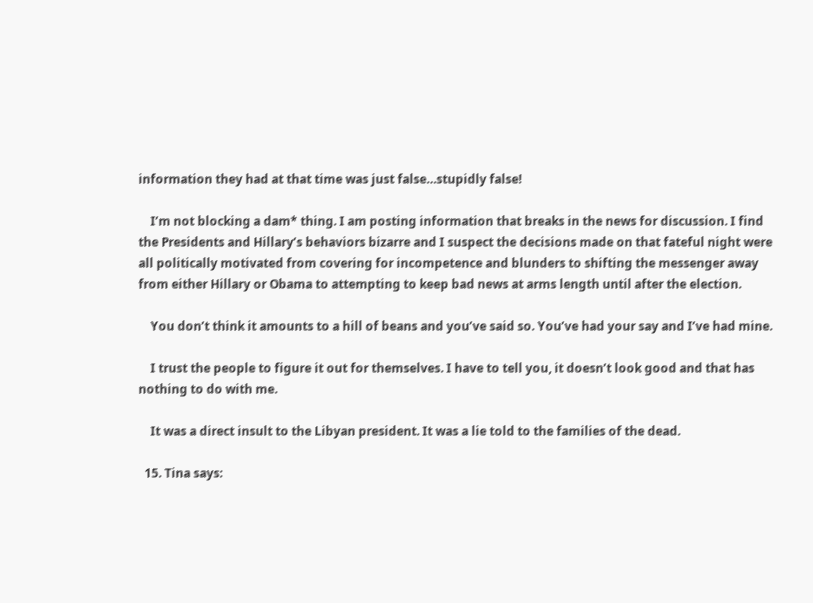information they had at that time was just false…stupidly false!

    I’m not blocking a dam* thing. I am posting information that breaks in the news for discussion. I find the Presidents and Hillary’s behaviors bizarre and I suspect the decisions made on that fateful night were all politically motivated from covering for incompetence and blunders to shifting the messenger away from either Hillary or Obama to attempting to keep bad news at arms length until after the election.

    You don’t think it amounts to a hill of beans and you’ve said so. You’ve had your say and I’ve had mine.

    I trust the people to figure it out for themselves. I have to tell you, it doesn’t look good and that has nothing to do with me.

    It was a direct insult to the Libyan president. It was a lie told to the families of the dead.

  15. Tina says: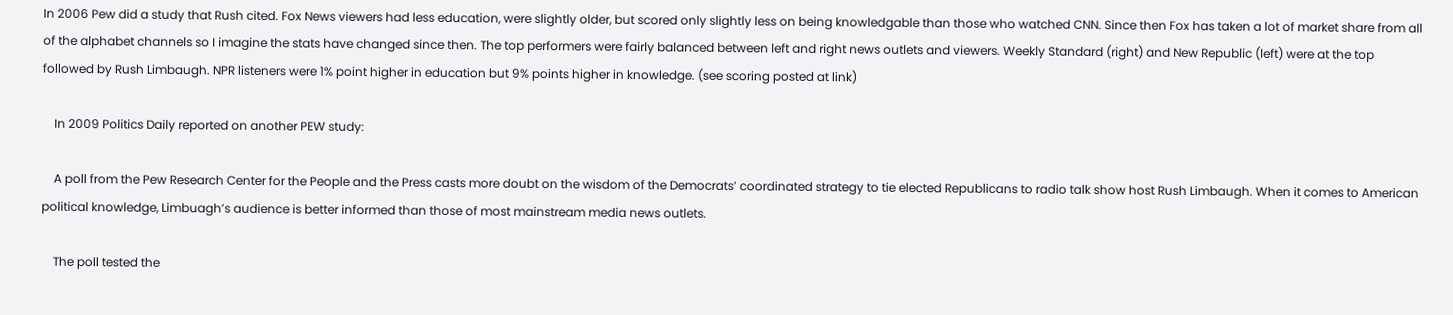In 2006 Pew did a study that Rush cited. Fox News viewers had less education, were slightly older, but scored only slightly less on being knowledgable than those who watched CNN. Since then Fox has taken a lot of market share from all of the alphabet channels so I imagine the stats have changed since then. The top performers were fairly balanced between left and right news outlets and viewers. Weekly Standard (right) and New Republic (left) were at the top followed by Rush Limbaugh. NPR listeners were 1% point higher in education but 9% points higher in knowledge. (see scoring posted at link)

    In 2009 Politics Daily reported on another PEW study:

    A poll from the Pew Research Center for the People and the Press casts more doubt on the wisdom of the Democrats’ coordinated strategy to tie elected Republicans to radio talk show host Rush Limbaugh. When it comes to American political knowledge, Limbuagh’s audience is better informed than those of most mainstream media news outlets.

    The poll tested the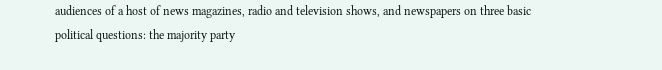audiences of a host of news magazines, radio and television shows, and newspapers on three basic political questions: the majority party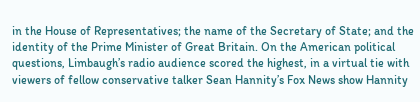in the House of Representatives; the name of the Secretary of State; and the identity of the Prime Minister of Great Britain. On the American political questions, Limbaugh’s radio audience scored the highest, in a virtual tie with viewers of fellow conservative talker Sean Hannity’s Fox News show Hannity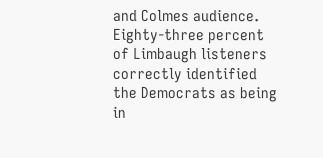and Colmes audience. Eighty-three percent of Limbaugh listeners correctly identified the Democrats as being in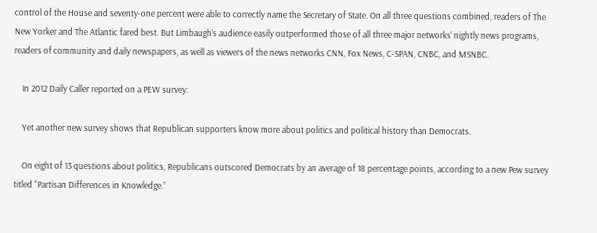control of the House and seventy-one percent were able to correctly name the Secretary of State. On all three questions combined, readers of The New Yorker and The Atlantic fared best. But Limbaugh’s audience easily outperformed those of all three major networks’ nightly news programs, readers of community and daily newspapers, as well as viewers of the news networks CNN, Fox News, C-SPAN, CNBC, and MSNBC.

    In 2012 Daily Caller reported on a PEW survey:

    Yet another new survey shows that Republican supporters know more about politics and political history than Democrats.

    On eight of 13 questions about politics, Republicans outscored Democrats by an average of 18 percentage points, according to a new Pew survey titled “Partisan Differences in Knowledge.”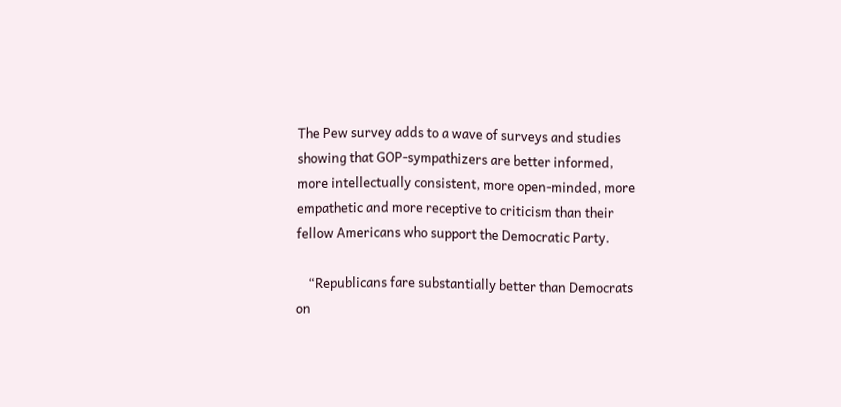The Pew survey adds to a wave of surveys and studies showing that GOP-sympathizers are better informed, more intellectually consistent, more open-minded, more empathetic and more receptive to criticism than their fellow Americans who support the Democratic Party.

    “Republicans fare substantially better than Democrats on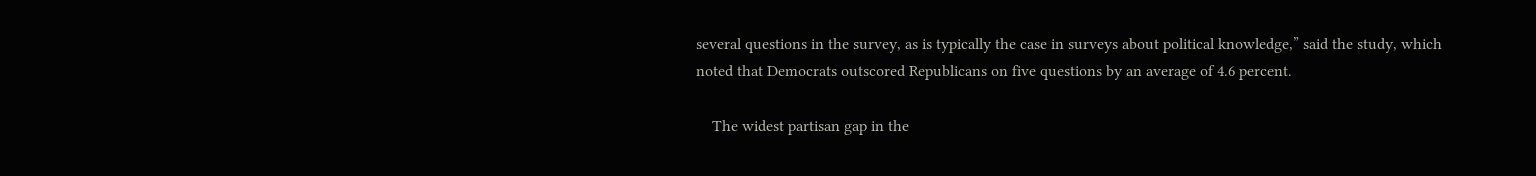several questions in the survey, as is typically the case in surveys about political knowledge,” said the study, which noted that Democrats outscored Republicans on five questions by an average of 4.6 percent.

    The widest partisan gap in the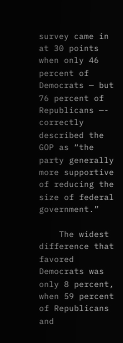survey came in at 30 points when only 46 percent of Democrats — but 76 percent of Republicans —- correctly described the GOP as “the party generally more supportive of reducing the size of federal government.”

    The widest difference that favored Democrats was only 8 percent, when 59 percent of Republicans and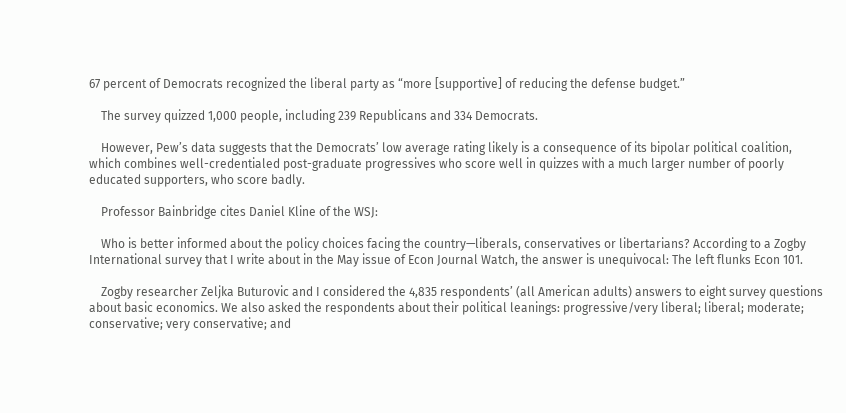67 percent of Democrats recognized the liberal party as “more [supportive] of reducing the defense budget.”

    The survey quizzed 1,000 people, including 239 Republicans and 334 Democrats.

    However, Pew’s data suggests that the Democrats’ low average rating likely is a consequence of its bipolar political coalition, which combines well-credentialed post-graduate progressives who score well in quizzes with a much larger number of poorly educated supporters, who score badly.

    Professor Bainbridge cites Daniel Kline of the WSJ:

    Who is better informed about the policy choices facing the country—liberals, conservatives or libertarians? According to a Zogby International survey that I write about in the May issue of Econ Journal Watch, the answer is unequivocal: The left flunks Econ 101.

    Zogby researcher Zeljka Buturovic and I considered the 4,835 respondents’ (all American adults) answers to eight survey questions about basic economics. We also asked the respondents about their political leanings: progressive/very liberal; liberal; moderate; conservative; very conservative; and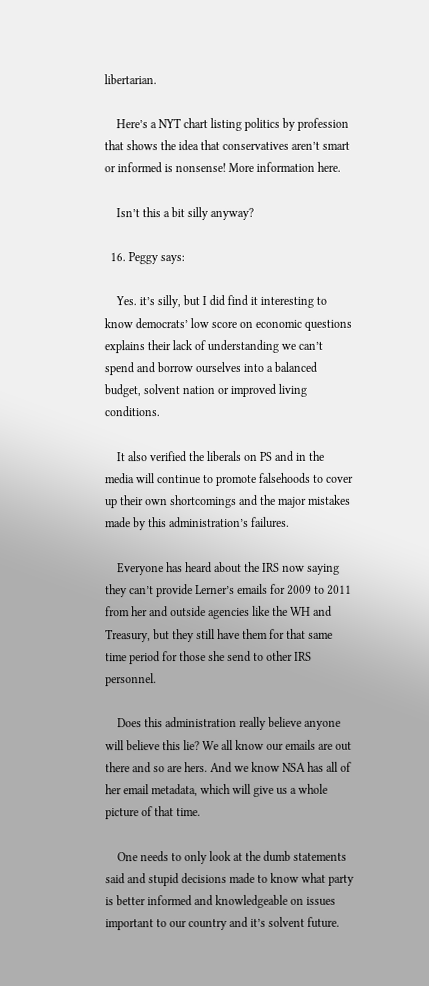libertarian.

    Here’s a NYT chart listing politics by profession that shows the idea that conservatives aren’t smart or informed is nonsense! More information here.

    Isn’t this a bit silly anyway?

  16. Peggy says:

    Yes. it’s silly, but I did find it interesting to know democrats’ low score on economic questions explains their lack of understanding we can’t spend and borrow ourselves into a balanced budget, solvent nation or improved living conditions.

    It also verified the liberals on PS and in the media will continue to promote falsehoods to cover up their own shortcomings and the major mistakes made by this administration’s failures.

    Everyone has heard about the IRS now saying they can’t provide Lerner’s emails for 2009 to 2011 from her and outside agencies like the WH and Treasury, but they still have them for that same time period for those she send to other IRS personnel.

    Does this administration really believe anyone will believe this lie? We all know our emails are out there and so are hers. And we know NSA has all of her email metadata, which will give us a whole picture of that time.

    One needs to only look at the dumb statements said and stupid decisions made to know what party is better informed and knowledgeable on issues important to our country and it’s solvent future.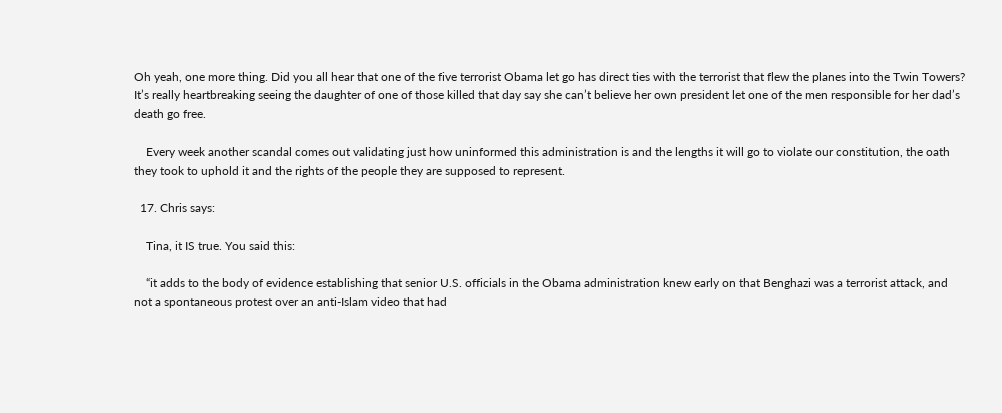Oh yeah, one more thing. Did you all hear that one of the five terrorist Obama let go has direct ties with the terrorist that flew the planes into the Twin Towers? It’s really heartbreaking seeing the daughter of one of those killed that day say she can’t believe her own president let one of the men responsible for her dad’s death go free.

    Every week another scandal comes out validating just how uninformed this administration is and the lengths it will go to violate our constitution, the oath they took to uphold it and the rights of the people they are supposed to represent.

  17. Chris says:

    Tina, it IS true. You said this:

    “it adds to the body of evidence establishing that senior U.S. officials in the Obama administration knew early on that Benghazi was a terrorist attack, and not a spontaneous protest over an anti-Islam video that had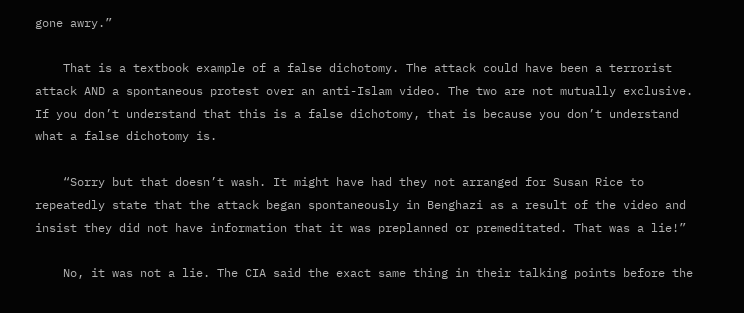gone awry.”

    That is a textbook example of a false dichotomy. The attack could have been a terrorist attack AND a spontaneous protest over an anti-Islam video. The two are not mutually exclusive. If you don’t understand that this is a false dichotomy, that is because you don’t understand what a false dichotomy is.

    “Sorry but that doesn’t wash. It might have had they not arranged for Susan Rice to repeatedly state that the attack began spontaneously in Benghazi as a result of the video and insist they did not have information that it was preplanned or premeditated. That was a lie!”

    No, it was not a lie. The CIA said the exact same thing in their talking points before the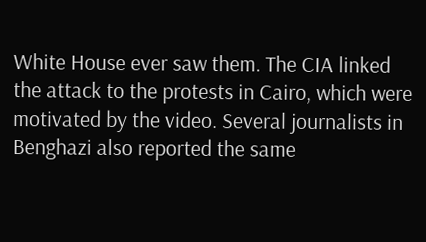White House ever saw them. The CIA linked the attack to the protests in Cairo, which were motivated by the video. Several journalists in Benghazi also reported the same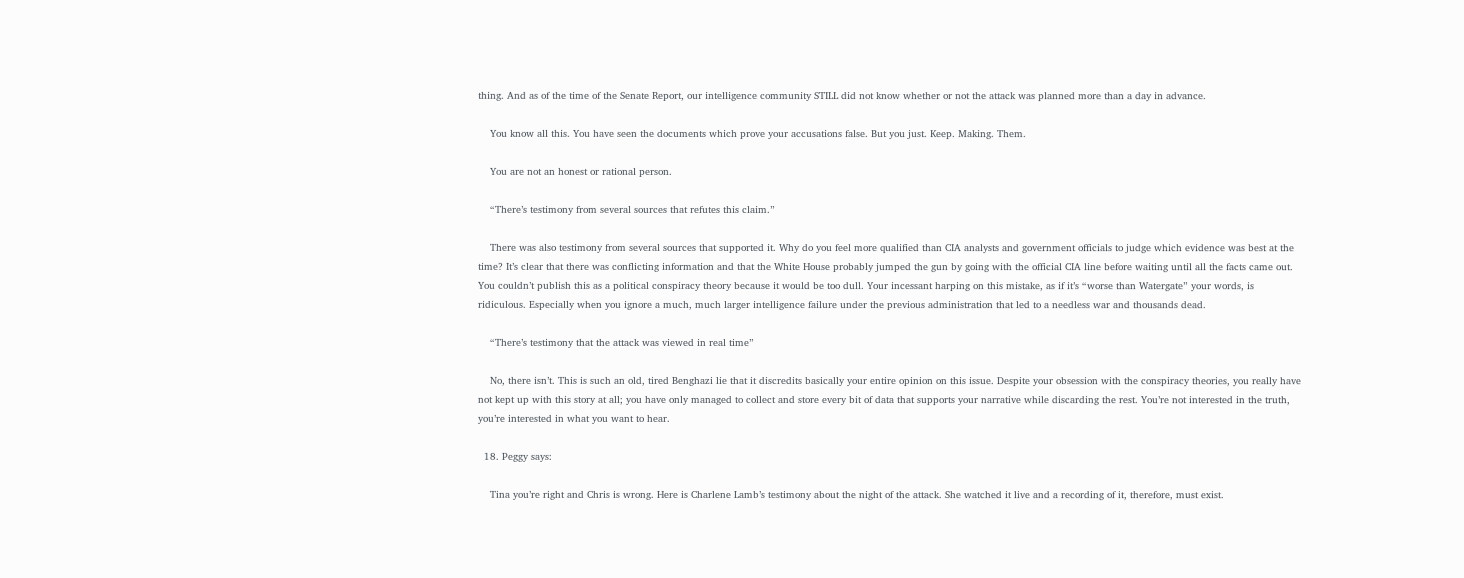thing. And as of the time of the Senate Report, our intelligence community STILL did not know whether or not the attack was planned more than a day in advance.

    You know all this. You have seen the documents which prove your accusations false. But you just. Keep. Making. Them.

    You are not an honest or rational person.

    “There’s testimony from several sources that refutes this claim.”

    There was also testimony from several sources that supported it. Why do you feel more qualified than CIA analysts and government officials to judge which evidence was best at the time? It’s clear that there was conflicting information and that the White House probably jumped the gun by going with the official CIA line before waiting until all the facts came out. You couldn’t publish this as a political conspiracy theory because it would be too dull. Your incessant harping on this mistake, as if it’s “worse than Watergate” your words, is ridiculous. Especially when you ignore a much, much larger intelligence failure under the previous administration that led to a needless war and thousands dead.

    “There’s testimony that the attack was viewed in real time”

    No, there isn’t. This is such an old, tired Benghazi lie that it discredits basically your entire opinion on this issue. Despite your obsession with the conspiracy theories, you really have not kept up with this story at all; you have only managed to collect and store every bit of data that supports your narrative while discarding the rest. You’re not interested in the truth, you’re interested in what you want to hear.

  18. Peggy says:

    Tina you’re right and Chris is wrong. Here is Charlene Lamb’s testimony about the night of the attack. She watched it live and a recording of it, therefore, must exist.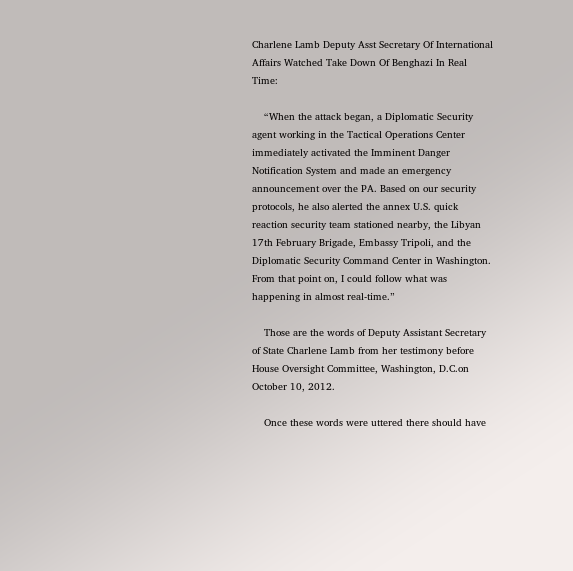Charlene Lamb Deputy Asst Secretary Of International Affairs Watched Take Down Of Benghazi In Real Time:

    “When the attack began, a Diplomatic Security agent working in the Tactical Operations Center immediately activated the Imminent Danger Notification System and made an emergency announcement over the PA. Based on our security protocols, he also alerted the annex U.S. quick reaction security team stationed nearby, the Libyan 17th February Brigade, Embassy Tripoli, and the Diplomatic Security Command Center in Washington. From that point on, I could follow what was happening in almost real-time.”

    Those are the words of Deputy Assistant Secretary of State Charlene Lamb from her testimony before House Oversight Committee, Washington, D.C.on October 10, 2012.

    Once these words were uttered there should have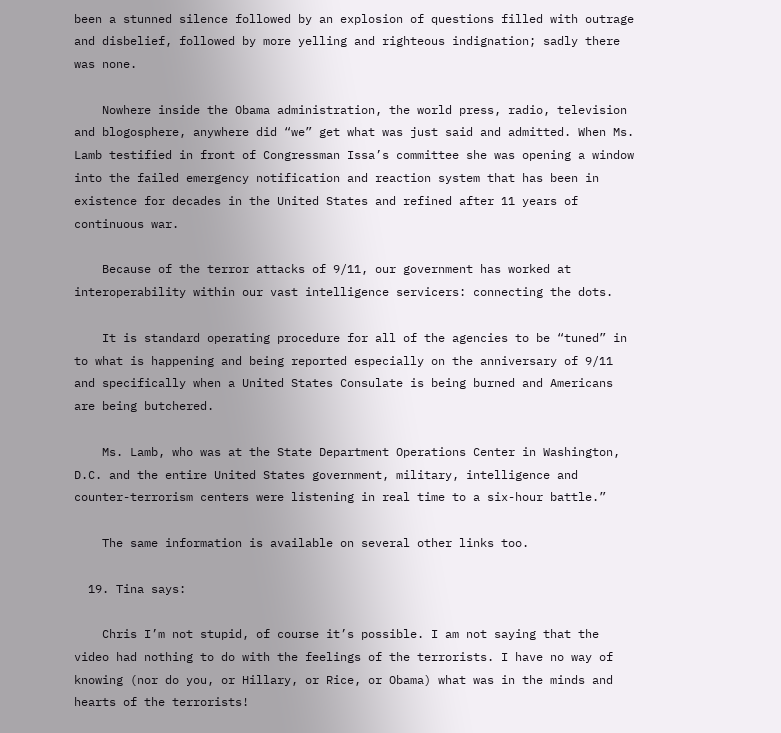been a stunned silence followed by an explosion of questions filled with outrage and disbelief, followed by more yelling and righteous indignation; sadly there was none.

    Nowhere inside the Obama administration, the world press, radio, television and blogosphere, anywhere did “we” get what was just said and admitted. When Ms. Lamb testified in front of Congressman Issa’s committee she was opening a window into the failed emergency notification and reaction system that has been in existence for decades in the United States and refined after 11 years of continuous war.

    Because of the terror attacks of 9/11, our government has worked at interoperability within our vast intelligence servicers: connecting the dots.

    It is standard operating procedure for all of the agencies to be “tuned” in to what is happening and being reported especially on the anniversary of 9/11 and specifically when a United States Consulate is being burned and Americans are being butchered.

    Ms. Lamb, who was at the State Department Operations Center in Washington, D.C. and the entire United States government, military, intelligence and counter-terrorism centers were listening in real time to a six-hour battle.”

    The same information is available on several other links too.

  19. Tina says:

    Chris I’m not stupid, of course it’s possible. I am not saying that the video had nothing to do with the feelings of the terrorists. I have no way of knowing (nor do you, or Hillary, or Rice, or Obama) what was in the minds and hearts of the terrorists!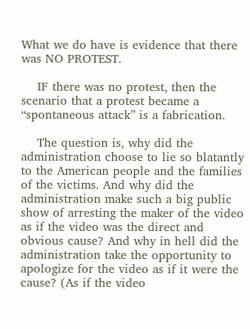What we do have is evidence that there was NO PROTEST.

    IF there was no protest, then the scenario that a protest became a “spontaneous attack” is a fabrication.

    The question is, why did the administration choose to lie so blatantly to the American people and the families of the victims. And why did the administration make such a big public show of arresting the maker of the video as if the video was the direct and obvious cause? And why in hell did the administration take the opportunity to apologize for the video as if it were the cause? (As if the video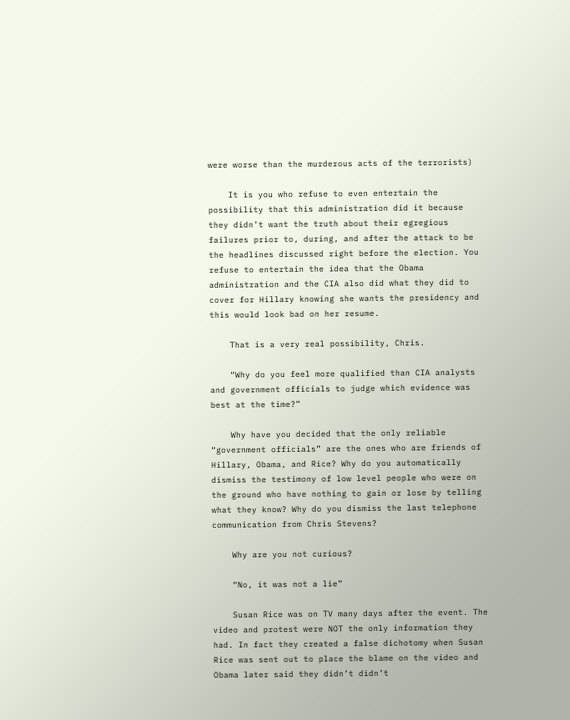were worse than the murderous acts of the terrorists)

    It is you who refuse to even entertain the possibility that this administration did it because they didn’t want the truth about their egregious failures prior to, during, and after the attack to be the headlines discussed right before the election. You refuse to entertain the idea that the Obama administration and the CIA also did what they did to cover for Hillary knowing she wants the presidency and this would look bad on her resume.

    That is a very real possibility, Chris.

    “Why do you feel more qualified than CIA analysts and government officials to judge which evidence was best at the time?”

    Why have you decided that the only reliable “government officials” are the ones who are friends of Hillary, Obama, and Rice? Why do you automatically dismiss the testimony of low level people who were on the ground who have nothing to gain or lose by telling what they know? Why do you dismiss the last telephone communication from Chris Stevens?

    Why are you not curious?

    “No, it was not a lie”

    Susan Rice was on TV many days after the event. The video and protest were NOT the only information they had. In fact they created a false dichotomy when Susan Rice was sent out to place the blame on the video and Obama later said they didn’t didn’t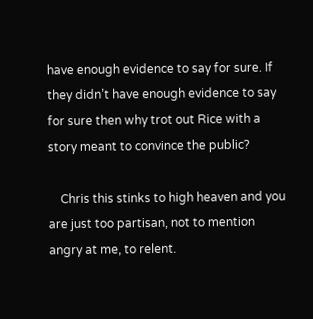have enough evidence to say for sure. If they didn’t have enough evidence to say for sure then why trot out Rice with a story meant to convince the public?

    Chris this stinks to high heaven and you are just too partisan, not to mention angry at me, to relent.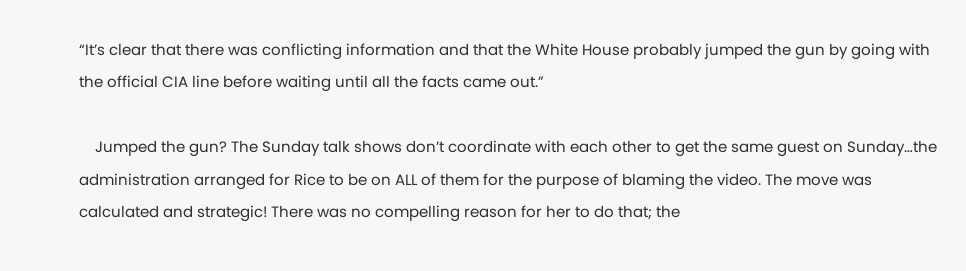“It’s clear that there was conflicting information and that the White House probably jumped the gun by going with the official CIA line before waiting until all the facts came out.”

    Jumped the gun? The Sunday talk shows don’t coordinate with each other to get the same guest on Sunday…the administration arranged for Rice to be on ALL of them for the purpose of blaming the video. The move was calculated and strategic! There was no compelling reason for her to do that; the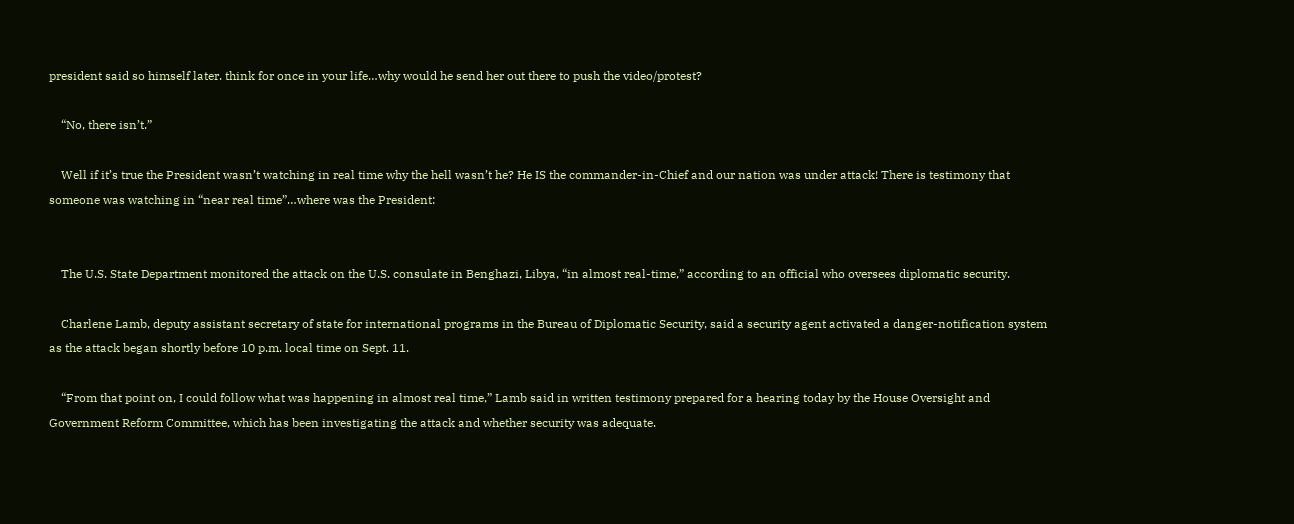president said so himself later. think for once in your life…why would he send her out there to push the video/protest?

    “No, there isn’t.”

    Well if it’s true the President wasn’t watching in real time why the hell wasn’t he? He IS the commander-in-Chief and our nation was under attack! There is testimony that someone was watching in “near real time”…where was the President:


    The U.S. State Department monitored the attack on the U.S. consulate in Benghazi, Libya, “in almost real-time,” according to an official who oversees diplomatic security.

    Charlene Lamb, deputy assistant secretary of state for international programs in the Bureau of Diplomatic Security, said a security agent activated a danger-notification system as the attack began shortly before 10 p.m. local time on Sept. 11.

    “From that point on, I could follow what was happening in almost real time,” Lamb said in written testimony prepared for a hearing today by the House Oversight and Government Reform Committee, which has been investigating the attack and whether security was adequate.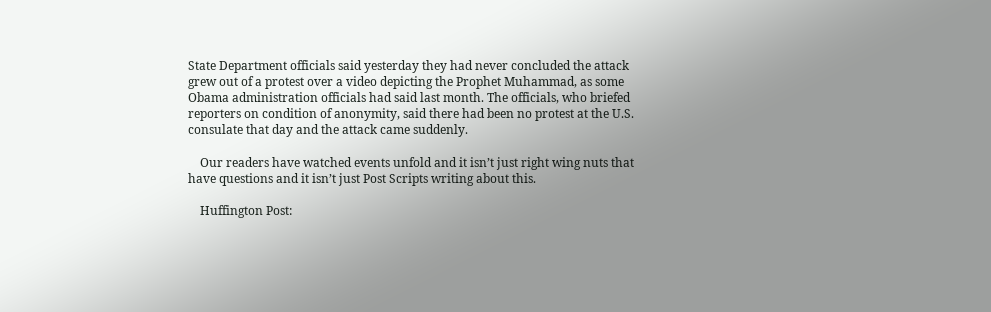State Department officials said yesterday they had never concluded the attack grew out of a protest over a video depicting the Prophet Muhammad, as some Obama administration officials had said last month. The officials, who briefed reporters on condition of anonymity, said there had been no protest at the U.S. consulate that day and the attack came suddenly.

    Our readers have watched events unfold and it isn’t just right wing nuts that have questions and it isn’t just Post Scripts writing about this.

    Huffington Post: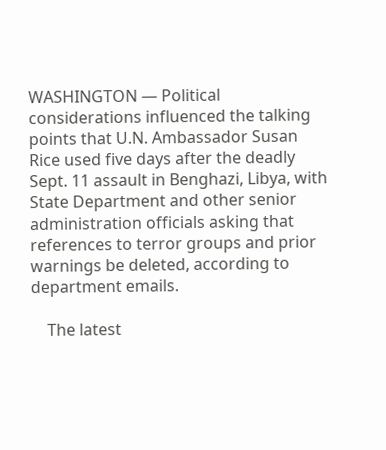WASHINGTON — Political considerations influenced the talking points that U.N. Ambassador Susan Rice used five days after the deadly Sept. 11 assault in Benghazi, Libya, with State Department and other senior administration officials asking that references to terror groups and prior warnings be deleted, according to department emails.

    The latest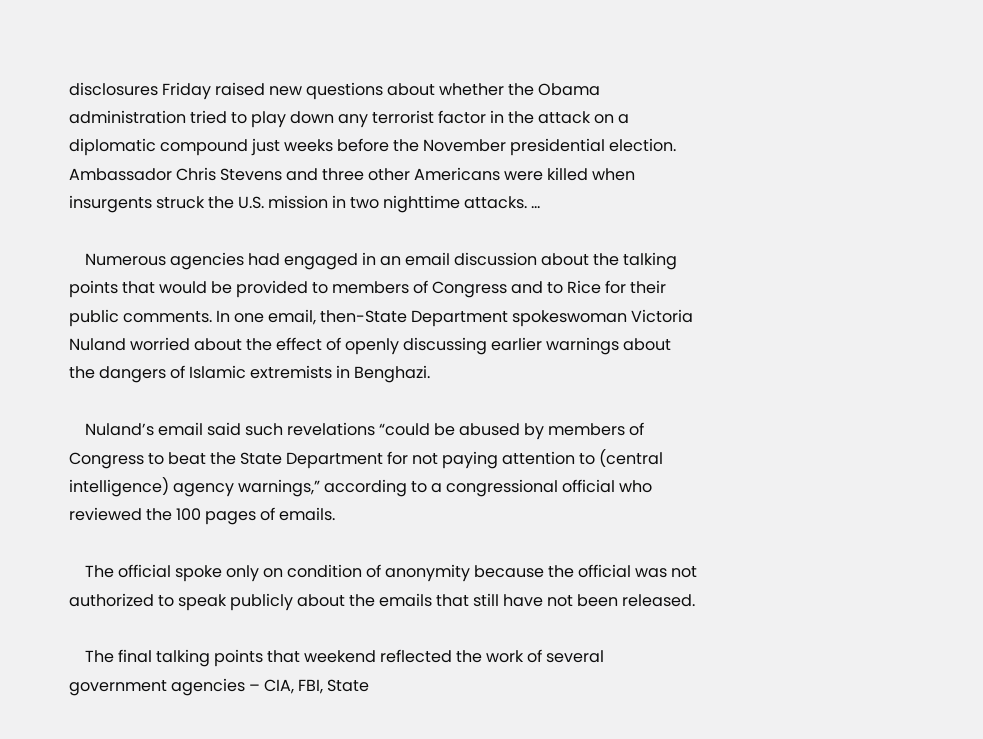disclosures Friday raised new questions about whether the Obama administration tried to play down any terrorist factor in the attack on a diplomatic compound just weeks before the November presidential election. Ambassador Chris Stevens and three other Americans were killed when insurgents struck the U.S. mission in two nighttime attacks. …

    Numerous agencies had engaged in an email discussion about the talking points that would be provided to members of Congress and to Rice for their public comments. In one email, then-State Department spokeswoman Victoria Nuland worried about the effect of openly discussing earlier warnings about the dangers of Islamic extremists in Benghazi.

    Nuland’s email said such revelations “could be abused by members of Congress to beat the State Department for not paying attention to (central intelligence) agency warnings,” according to a congressional official who reviewed the 100 pages of emails.

    The official spoke only on condition of anonymity because the official was not authorized to speak publicly about the emails that still have not been released.

    The final talking points that weekend reflected the work of several government agencies – CIA, FBI, State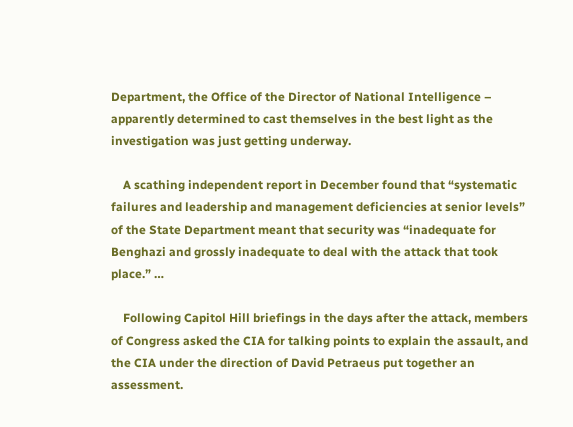Department, the Office of the Director of National Intelligence – apparently determined to cast themselves in the best light as the investigation was just getting underway.

    A scathing independent report in December found that “systematic failures and leadership and management deficiencies at senior levels” of the State Department meant that security was “inadequate for Benghazi and grossly inadequate to deal with the attack that took place.” …

    Following Capitol Hill briefings in the days after the attack, members of Congress asked the CIA for talking points to explain the assault, and the CIA under the direction of David Petraeus put together an assessment.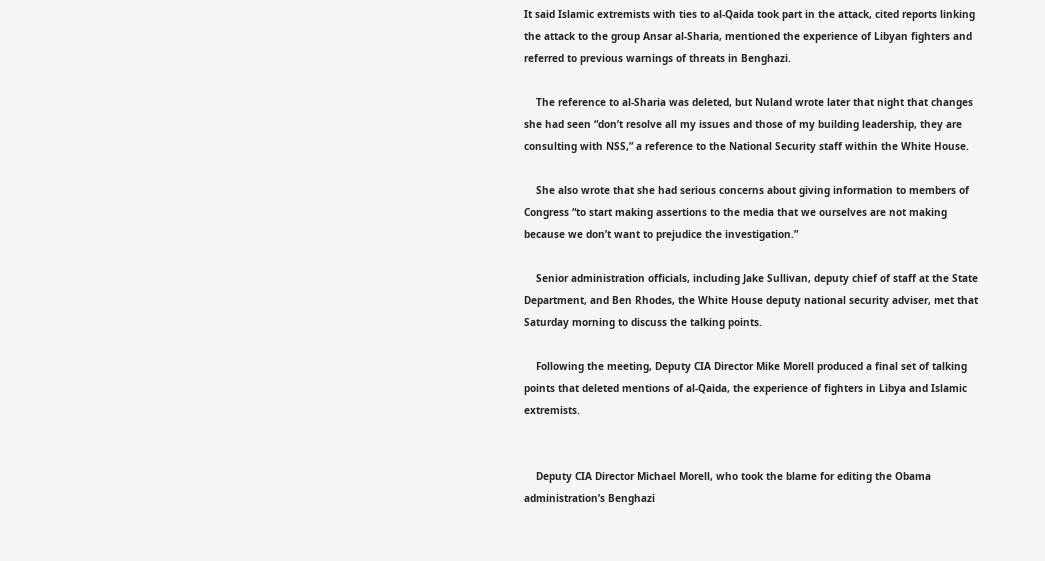It said Islamic extremists with ties to al-Qaida took part in the attack, cited reports linking the attack to the group Ansar al-Sharia, mentioned the experience of Libyan fighters and referred to previous warnings of threats in Benghazi.

    The reference to al-Sharia was deleted, but Nuland wrote later that night that changes she had seen “don’t resolve all my issues and those of my building leadership, they are consulting with NSS,” a reference to the National Security staff within the White House.

    She also wrote that she had serious concerns about giving information to members of Congress “to start making assertions to the media that we ourselves are not making because we don’t want to prejudice the investigation.”

    Senior administration officials, including Jake Sullivan, deputy chief of staff at the State Department, and Ben Rhodes, the White House deputy national security adviser, met that Saturday morning to discuss the talking points.

    Following the meeting, Deputy CIA Director Mike Morell produced a final set of talking points that deleted mentions of al-Qaida, the experience of fighters in Libya and Islamic extremists.


    Deputy CIA Director Michael Morell, who took the blame for editing the Obama administration’s Benghazi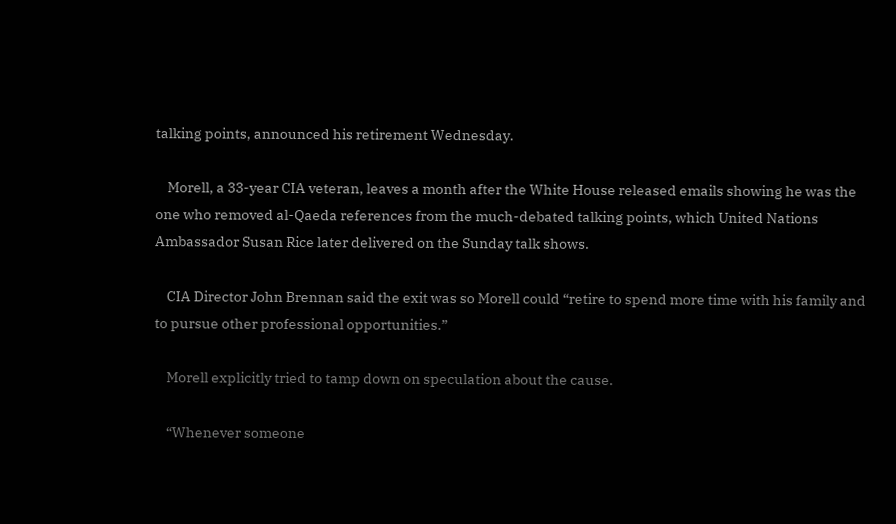talking points, announced his retirement Wednesday.

    Morell, a 33-year CIA veteran, leaves a month after the White House released emails showing he was the one who removed al-Qaeda references from the much-debated talking points, which United Nations Ambassador Susan Rice later delivered on the Sunday talk shows.

    CIA Director John Brennan said the exit was so Morell could “retire to spend more time with his family and to pursue other professional opportunities.”

    Morell explicitly tried to tamp down on speculation about the cause.

    “Whenever someone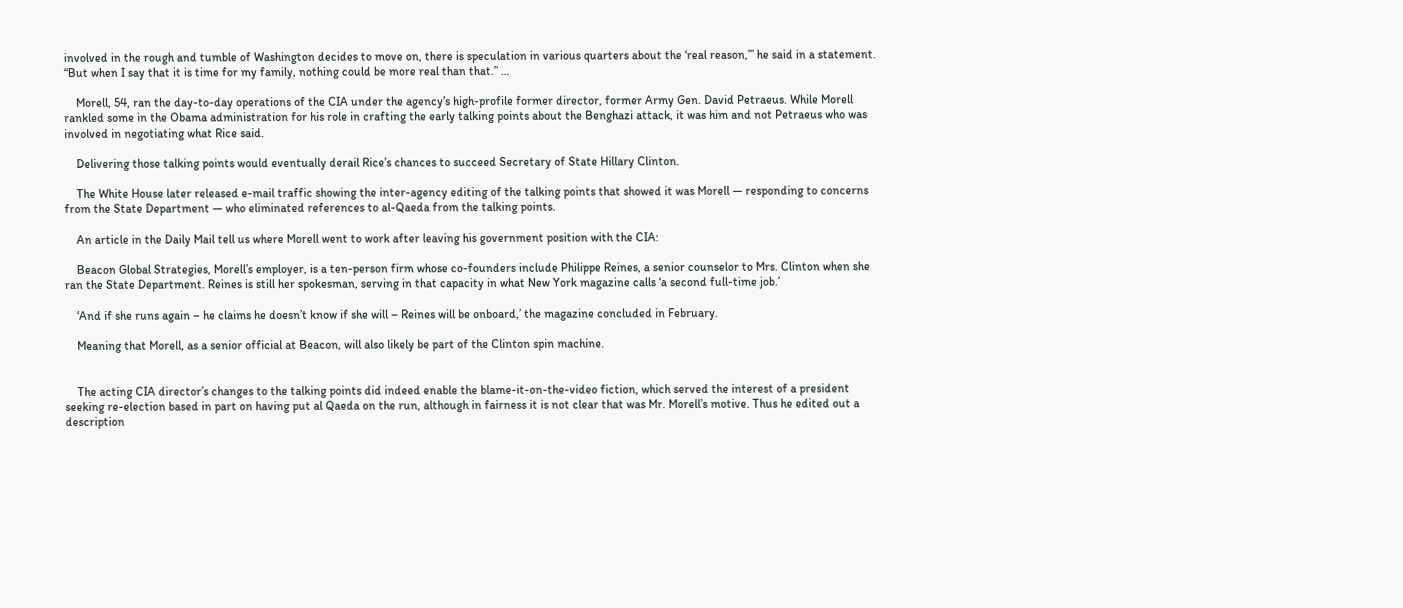involved in the rough and tumble of Washington decides to move on, there is speculation in various quarters about the ‘real reason,’” he said in a statement. “But when I say that it is time for my family, nothing could be more real than that.” …

    Morell, 54, ran the day-to-day operations of the CIA under the agency’s high-profile former director, former Army Gen. David Petraeus. While Morell rankled some in the Obama administration for his role in crafting the early talking points about the Benghazi attack, it was him and not Petraeus who was involved in negotiating what Rice said.

    Delivering those talking points would eventually derail Rice’s chances to succeed Secretary of State Hillary Clinton.

    The White House later released e-mail traffic showing the inter-agency editing of the talking points that showed it was Morell — responding to concerns from the State Department — who eliminated references to al-Qaeda from the talking points.

    An article in the Daily Mail tell us where Morell went to work after leaving his government position with the CIA:

    Beacon Global Strategies, Morell’s employer, is a ten-person firm whose co-founders include Philippe Reines, a senior counselor to Mrs. Clinton when she ran the State Department. Reines is still her spokesman, serving in that capacity in what New York magazine calls ‘a second full-time job.’

    ‘And if she runs again – he claims he doesn’t know if she will – Reines will be onboard,’ the magazine concluded in February.

    Meaning that Morell, as a senior official at Beacon, will also likely be part of the Clinton spin machine.


    The acting CIA director’s changes to the talking points did indeed enable the blame-it-on-the-video fiction, which served the interest of a president seeking re-election based in part on having put al Qaeda on the run, although in fairness it is not clear that was Mr. Morell’s motive. Thus he edited out a description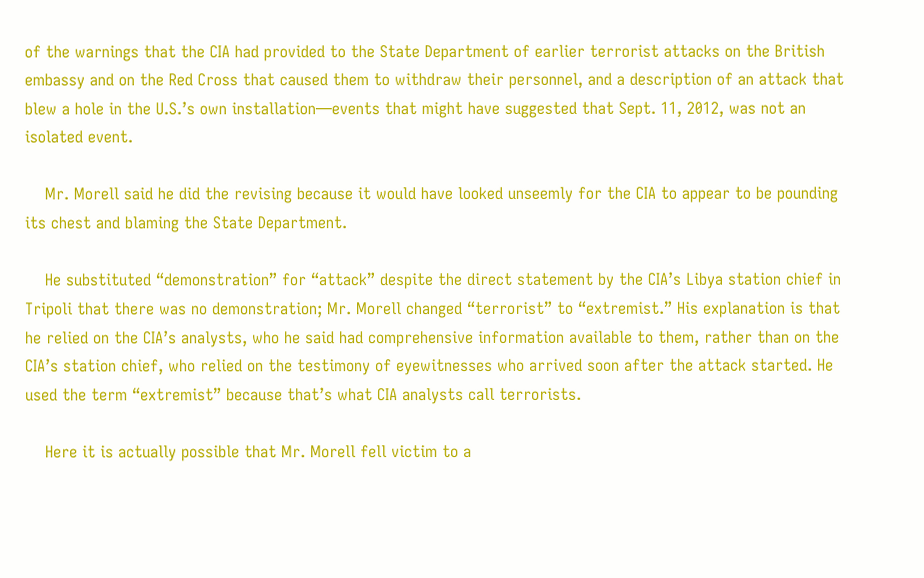of the warnings that the CIA had provided to the State Department of earlier terrorist attacks on the British embassy and on the Red Cross that caused them to withdraw their personnel, and a description of an attack that blew a hole in the U.S.’s own installation—events that might have suggested that Sept. 11, 2012, was not an isolated event.

    Mr. Morell said he did the revising because it would have looked unseemly for the CIA to appear to be pounding its chest and blaming the State Department.

    He substituted “demonstration” for “attack” despite the direct statement by the CIA’s Libya station chief in Tripoli that there was no demonstration; Mr. Morell changed “terrorist” to “extremist.” His explanation is that he relied on the CIA’s analysts, who he said had comprehensive information available to them, rather than on the CIA’s station chief, who relied on the testimony of eyewitnesses who arrived soon after the attack started. He used the term “extremist” because that’s what CIA analysts call terrorists.

    Here it is actually possible that Mr. Morell fell victim to a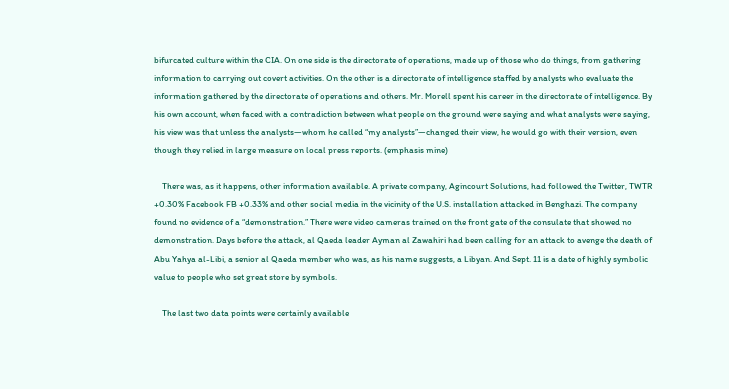bifurcated culture within the CIA. On one side is the directorate of operations, made up of those who do things, from gathering information to carrying out covert activities. On the other is a directorate of intelligence staffed by analysts who evaluate the information gathered by the directorate of operations and others. Mr. Morell spent his career in the directorate of intelligence. By his own account, when faced with a contradiction between what people on the ground were saying and what analysts were saying, his view was that unless the analysts—whom he called “my analysts”—changed their view, he would go with their version, even though they relied in large measure on local press reports. (emphasis mine)

    There was, as it happens, other information available. A private company, Agincourt Solutions, had followed the Twitter, TWTR +0.30% Facebook FB +0.33% and other social media in the vicinity of the U.S. installation attacked in Benghazi. The company found no evidence of a “demonstration.” There were video cameras trained on the front gate of the consulate that showed no demonstration. Days before the attack, al Qaeda leader Ayman al Zawahiri had been calling for an attack to avenge the death of Abu Yahya al-Libi, a senior al Qaeda member who was, as his name suggests, a Libyan. And Sept. 11 is a date of highly symbolic value to people who set great store by symbols.

    The last two data points were certainly available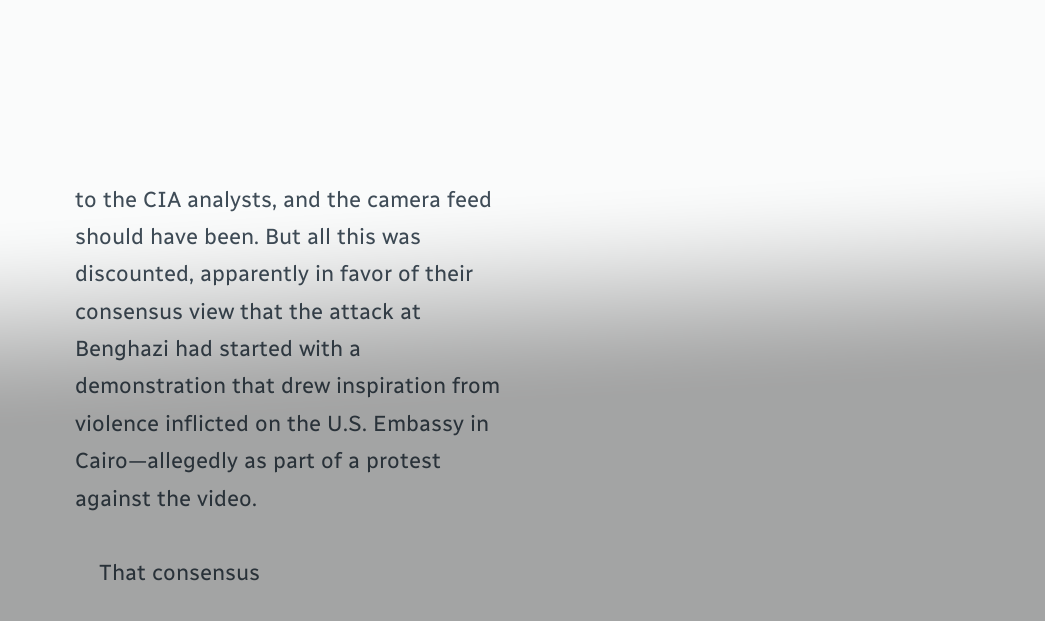to the CIA analysts, and the camera feed should have been. But all this was discounted, apparently in favor of their consensus view that the attack at Benghazi had started with a demonstration that drew inspiration from violence inflicted on the U.S. Embassy in Cairo—allegedly as part of a protest against the video.

    That consensus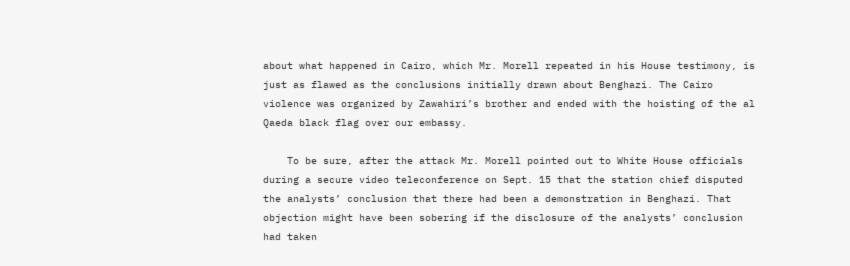about what happened in Cairo, which Mr. Morell repeated in his House testimony, is just as flawed as the conclusions initially drawn about Benghazi. The Cairo violence was organized by Zawahiri’s brother and ended with the hoisting of the al Qaeda black flag over our embassy.

    To be sure, after the attack Mr. Morell pointed out to White House officials during a secure video teleconference on Sept. 15 that the station chief disputed the analysts’ conclusion that there had been a demonstration in Benghazi. That objection might have been sobering if the disclosure of the analysts’ conclusion had taken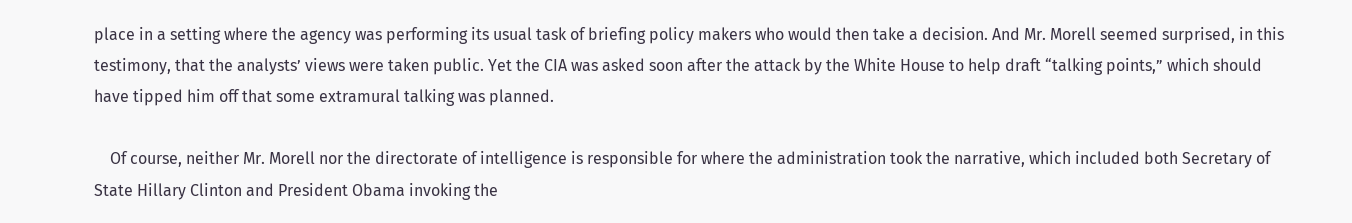place in a setting where the agency was performing its usual task of briefing policy makers who would then take a decision. And Mr. Morell seemed surprised, in this testimony, that the analysts’ views were taken public. Yet the CIA was asked soon after the attack by the White House to help draft “talking points,” which should have tipped him off that some extramural talking was planned.

    Of course, neither Mr. Morell nor the directorate of intelligence is responsible for where the administration took the narrative, which included both Secretary of State Hillary Clinton and President Obama invoking the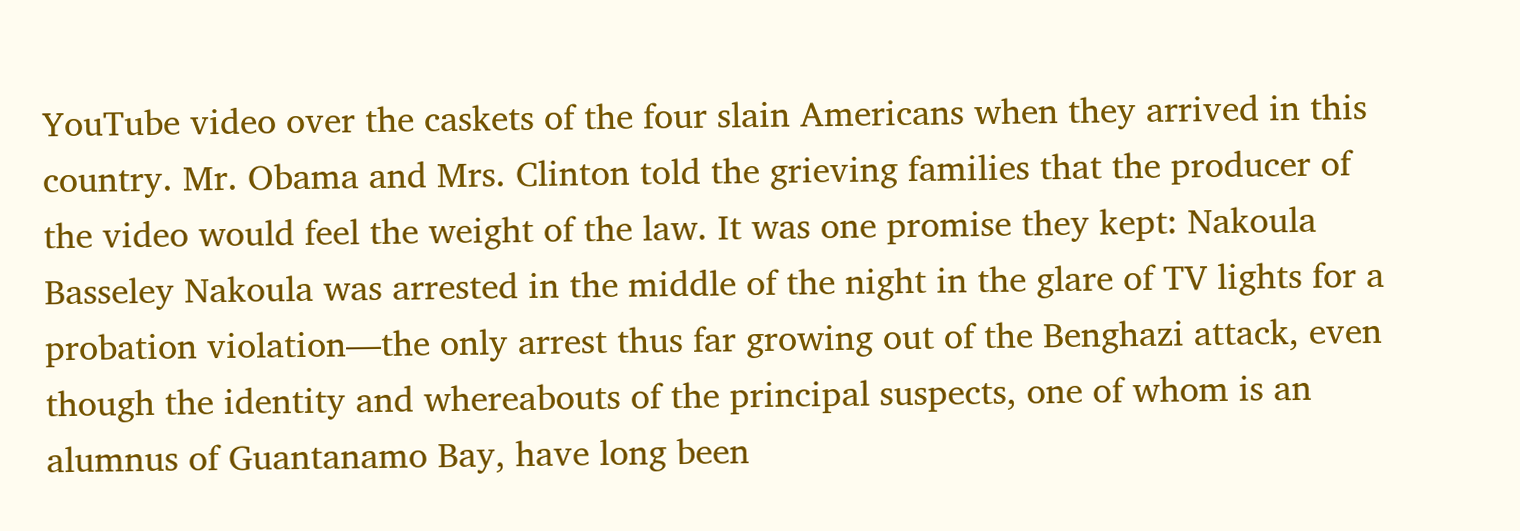YouTube video over the caskets of the four slain Americans when they arrived in this country. Mr. Obama and Mrs. Clinton told the grieving families that the producer of the video would feel the weight of the law. It was one promise they kept: Nakoula Basseley Nakoula was arrested in the middle of the night in the glare of TV lights for a probation violation—the only arrest thus far growing out of the Benghazi attack, even though the identity and whereabouts of the principal suspects, one of whom is an alumnus of Guantanamo Bay, have long been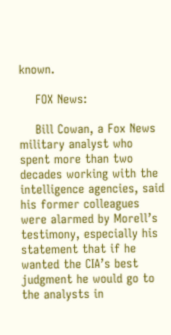known.

    FOX News:

    Bill Cowan, a Fox News military analyst who spent more than two decades working with the intelligence agencies, said his former colleagues were alarmed by Morell’s testimony, especially his statement that if he wanted the CIA’s best judgment he would go to the analysts in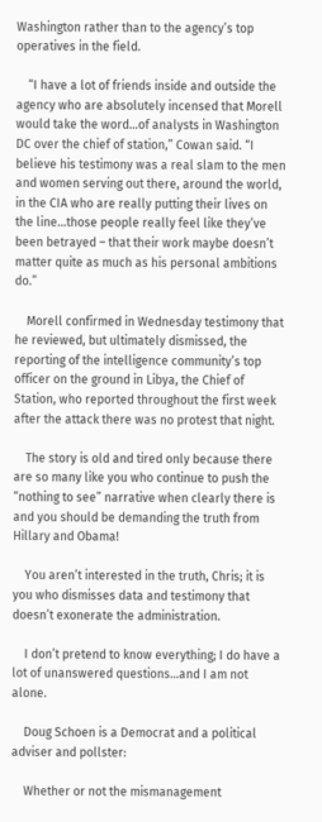Washington rather than to the agency’s top operatives in the field.

    “I have a lot of friends inside and outside the agency who are absolutely incensed that Morell would take the word…of analysts in Washington DC over the chief of station,” Cowan said. “I believe his testimony was a real slam to the men and women serving out there, around the world, in the CIA who are really putting their lives on the line…those people really feel like they’ve been betrayed – that their work maybe doesn’t matter quite as much as his personal ambitions do.”

    Morell confirmed in Wednesday testimony that he reviewed, but ultimately dismissed, the reporting of the intelligence community’s top officer on the ground in Libya, the Chief of Station, who reported throughout the first week after the attack there was no protest that night.

    The story is old and tired only because there are so many like you who continue to push the “nothing to see” narrative when clearly there is and you should be demanding the truth from Hillary and Obama!

    You aren’t interested in the truth, Chris; it is you who dismisses data and testimony that doesn’t exonerate the administration.

    I don’t pretend to know everything; I do have a lot of unanswered questions…and I am not alone.

    Doug Schoen is a Democrat and a political adviser and pollster:

    Whether or not the mismanagement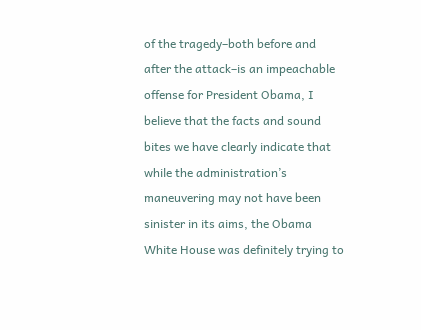of the tragedy–both before and after the attack–is an impeachable offense for President Obama, I believe that the facts and sound bites we have clearly indicate that while the administration’s maneuvering may not have been sinister in its aims, the Obama White House was definitely trying to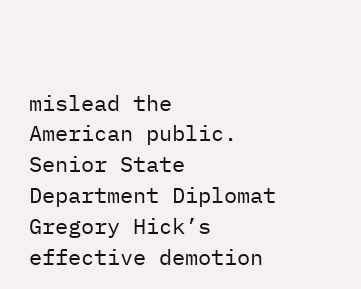mislead the American public. Senior State Department Diplomat Gregory Hick’s effective demotion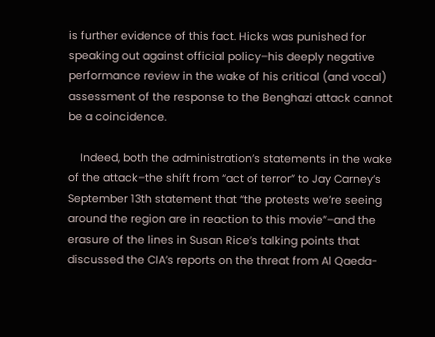is further evidence of this fact. Hicks was punished for speaking out against official policy–his deeply negative performance review in the wake of his critical (and vocal) assessment of the response to the Benghazi attack cannot be a coincidence.

    Indeed, both the administration’s statements in the wake of the attack–the shift from “act of terror” to Jay Carney’s September 13th statement that “the protests we’re seeing around the region are in reaction to this movie”–and the erasure of the lines in Susan Rice’s talking points that discussed the CIA’s reports on the threat from Al Qaeda-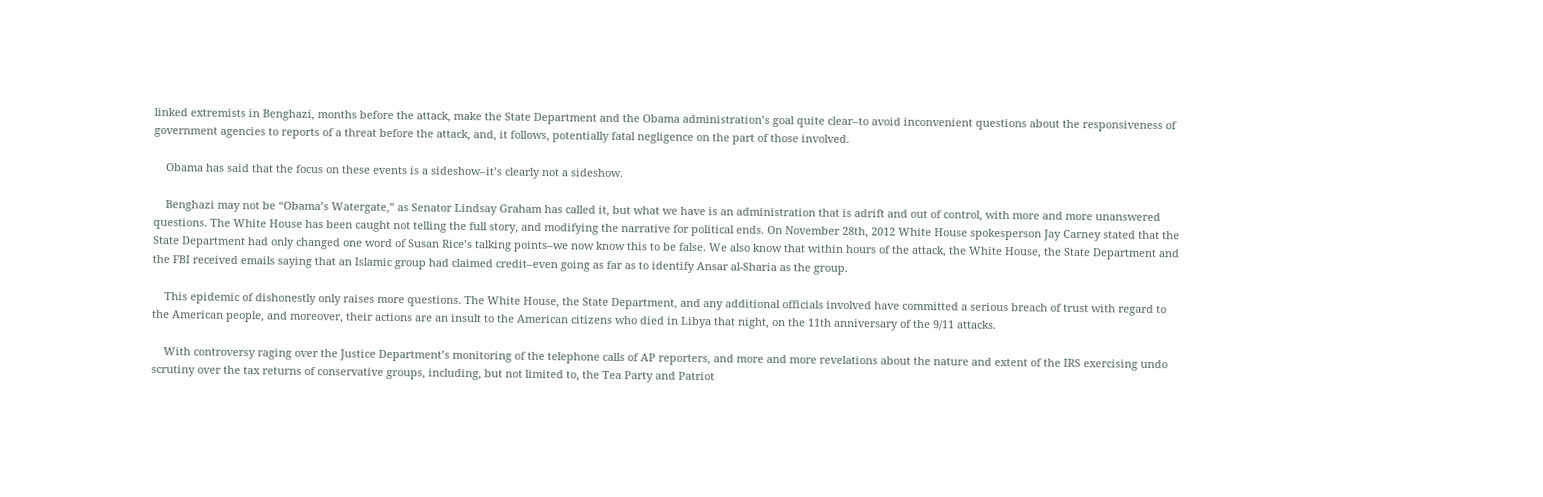linked extremists in Benghazi, months before the attack, make the State Department and the Obama administration’s goal quite clear–to avoid inconvenient questions about the responsiveness of government agencies to reports of a threat before the attack, and, it follows, potentially fatal negligence on the part of those involved.

    Obama has said that the focus on these events is a sideshow–it’s clearly not a sideshow.

    Benghazi may not be “Obama’s Watergate,” as Senator Lindsay Graham has called it, but what we have is an administration that is adrift and out of control, with more and more unanswered questions. The White House has been caught not telling the full story, and modifying the narrative for political ends. On November 28th, 2012 White House spokesperson Jay Carney stated that the State Department had only changed one word of Susan Rice’s talking points–we now know this to be false. We also know that within hours of the attack, the White House, the State Department and the FBI received emails saying that an Islamic group had claimed credit–even going as far as to identify Ansar al-Sharia as the group.

    This epidemic of dishonestly only raises more questions. The White House, the State Department, and any additional officials involved have committed a serious breach of trust with regard to the American people, and moreover, their actions are an insult to the American citizens who died in Libya that night, on the 11th anniversary of the 9/11 attacks.

    With controversy raging over the Justice Department’s monitoring of the telephone calls of AP reporters, and more and more revelations about the nature and extent of the IRS exercising undo scrutiny over the tax returns of conservative groups, including, but not limited to, the Tea Party and Patriot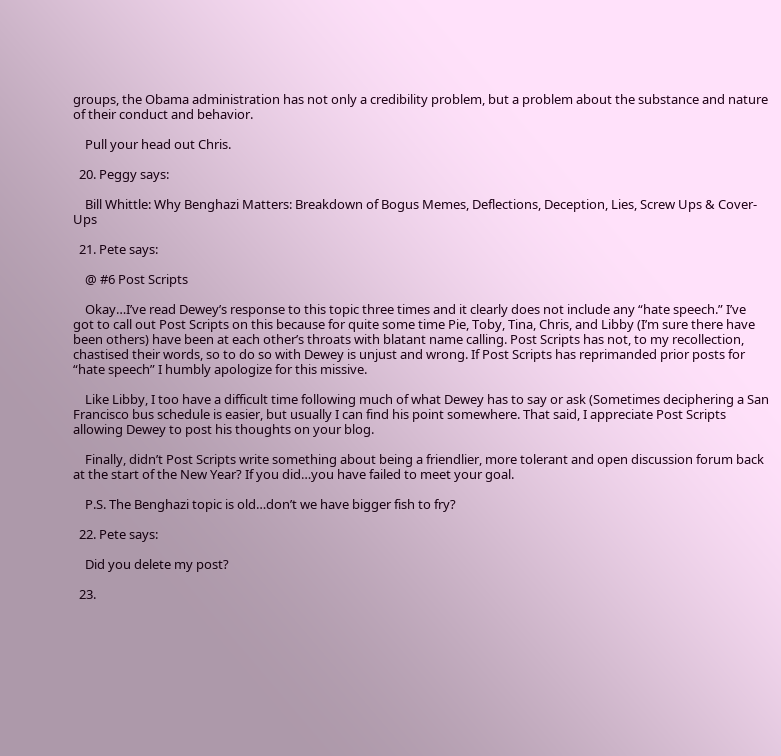groups, the Obama administration has not only a credibility problem, but a problem about the substance and nature of their conduct and behavior.

    Pull your head out Chris.

  20. Peggy says:

    Bill Whittle: Why Benghazi Matters: Breakdown of Bogus Memes, Deflections, Deception, Lies, Screw Ups & Cover-Ups

  21. Pete says:

    @ #6 Post Scripts

    Okay…I’ve read Dewey’s response to this topic three times and it clearly does not include any “hate speech.” I’ve got to call out Post Scripts on this because for quite some time Pie, Toby, Tina, Chris, and Libby (I’m sure there have been others) have been at each other’s throats with blatant name calling. Post Scripts has not, to my recollection, chastised their words, so to do so with Dewey is unjust and wrong. If Post Scripts has reprimanded prior posts for “hate speech” I humbly apologize for this missive.

    Like Libby, I too have a difficult time following much of what Dewey has to say or ask (Sometimes deciphering a San Francisco bus schedule is easier, but usually I can find his point somewhere. That said, I appreciate Post Scripts allowing Dewey to post his thoughts on your blog.

    Finally, didn’t Post Scripts write something about being a friendlier, more tolerant and open discussion forum back at the start of the New Year? If you did…you have failed to meet your goal.

    P.S. The Benghazi topic is old…don’t we have bigger fish to fry?

  22. Pete says:

    Did you delete my post?

  23.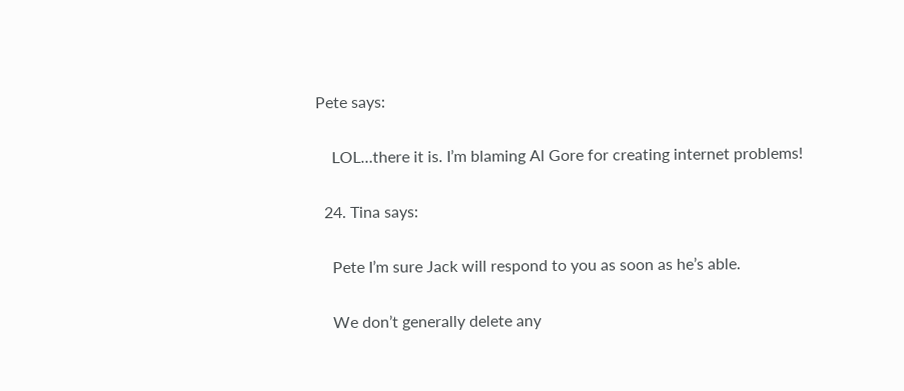Pete says:

    LOL…there it is. I’m blaming Al Gore for creating internet problems!

  24. Tina says:

    Pete I’m sure Jack will respond to you as soon as he’s able.

    We don’t generally delete any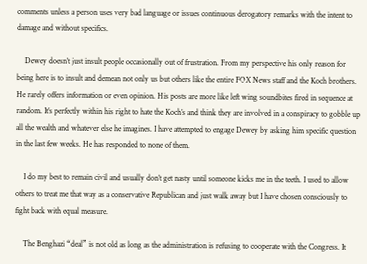comments unless a person uses very bad language or issues continuous derogatory remarks with the intent to damage and without specifics.

    Dewey doesn’t just insult people occasionally out of frustration. From my perspective his only reason for being here is to insult and demean not only us but others like the entire FOX News staff and the Koch brothers. He rarely offers information or even opinion. His posts are more like left wing soundbites fired in sequence at random. It’s perfectly within his right to hate the Koch’s and think they are involved in a conspiracy to gobble up all the wealth and whatever else he imagines. I have attempted to engage Dewey by asking him specific question in the last few weeks. He has responded to none of them.

    I do my best to remain civil and usually don’t get nasty until someone kicks me in the teeth. I used to allow others to treat me that way as a conservative Republican and just walk away but I have chosen consciously to fight back with equal measure.

    The Benghazi “deal” is not old as long as the administration is refusing to cooperate with the Congress. It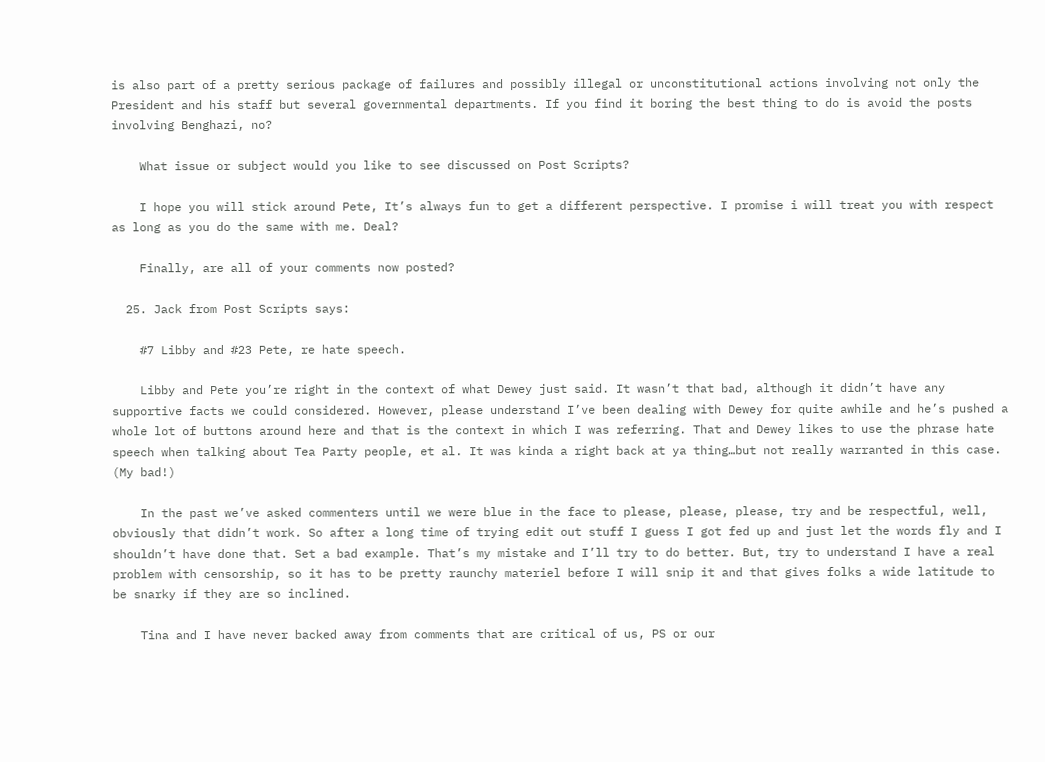is also part of a pretty serious package of failures and possibly illegal or unconstitutional actions involving not only the President and his staff but several governmental departments. If you find it boring the best thing to do is avoid the posts involving Benghazi, no?

    What issue or subject would you like to see discussed on Post Scripts?

    I hope you will stick around Pete, It’s always fun to get a different perspective. I promise i will treat you with respect as long as you do the same with me. Deal?

    Finally, are all of your comments now posted?

  25. Jack from Post Scripts says:

    #7 Libby and #23 Pete, re hate speech.

    Libby and Pete you’re right in the context of what Dewey just said. It wasn’t that bad, although it didn’t have any supportive facts we could considered. However, please understand I’ve been dealing with Dewey for quite awhile and he’s pushed a whole lot of buttons around here and that is the context in which I was referring. That and Dewey likes to use the phrase hate speech when talking about Tea Party people, et al. It was kinda a right back at ya thing…but not really warranted in this case. (My bad!)

    In the past we’ve asked commenters until we were blue in the face to please, please, please, try and be respectful, well, obviously that didn’t work. So after a long time of trying edit out stuff I guess I got fed up and just let the words fly and I shouldn’t have done that. Set a bad example. That’s my mistake and I’ll try to do better. But, try to understand I have a real problem with censorship, so it has to be pretty raunchy materiel before I will snip it and that gives folks a wide latitude to be snarky if they are so inclined.

    Tina and I have never backed away from comments that are critical of us, PS or our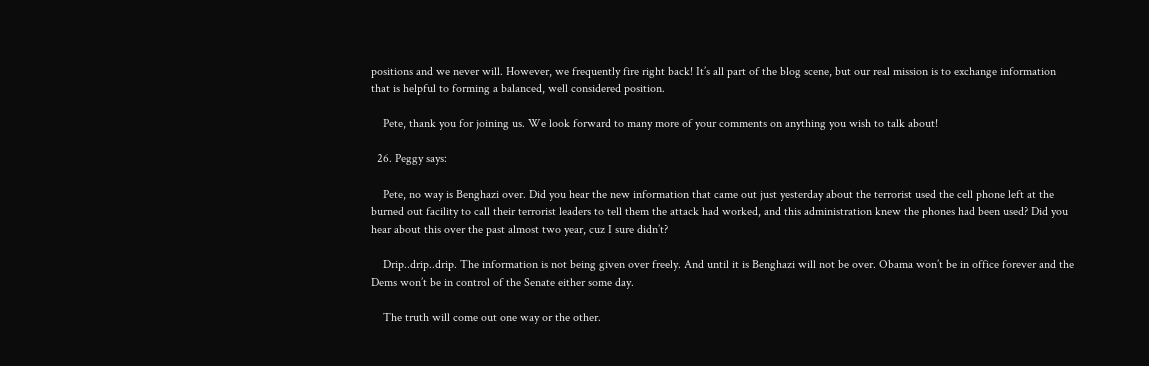positions and we never will. However, we frequently fire right back! It’s all part of the blog scene, but our real mission is to exchange information that is helpful to forming a balanced, well considered position.

    Pete, thank you for joining us. We look forward to many more of your comments on anything you wish to talk about!

  26. Peggy says:

    Pete, no way is Benghazi over. Did you hear the new information that came out just yesterday about the terrorist used the cell phone left at the burned out facility to call their terrorist leaders to tell them the attack had worked, and this administration knew the phones had been used? Did you hear about this over the past almost two year, cuz I sure didn’t?

    Drip..drip..drip. The information is not being given over freely. And until it is Benghazi will not be over. Obama won’t be in office forever and the Dems won’t be in control of the Senate either some day.

    The truth will come out one way or the other.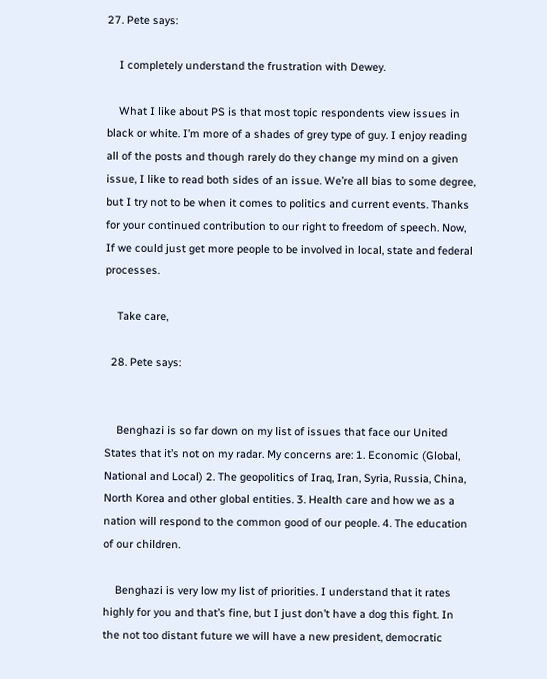27. Pete says:

    I completely understand the frustration with Dewey.

    What I like about PS is that most topic respondents view issues in black or white. I’m more of a shades of grey type of guy. I enjoy reading all of the posts and though rarely do they change my mind on a given issue, I like to read both sides of an issue. We’re all bias to some degree, but I try not to be when it comes to politics and current events. Thanks for your continued contribution to our right to freedom of speech. Now, If we could just get more people to be involved in local, state and federal processes.

    Take care,

  28. Pete says:


    Benghazi is so far down on my list of issues that face our United States that it’s not on my radar. My concerns are: 1. Economic (Global, National and Local) 2. The geopolitics of Iraq, Iran, Syria, Russia, China, North Korea and other global entities. 3. Health care and how we as a nation will respond to the common good of our people. 4. The education of our children.

    Benghazi is very low my list of priorities. I understand that it rates highly for you and that’s fine, but I just don’t have a dog this fight. In the not too distant future we will have a new president, democratic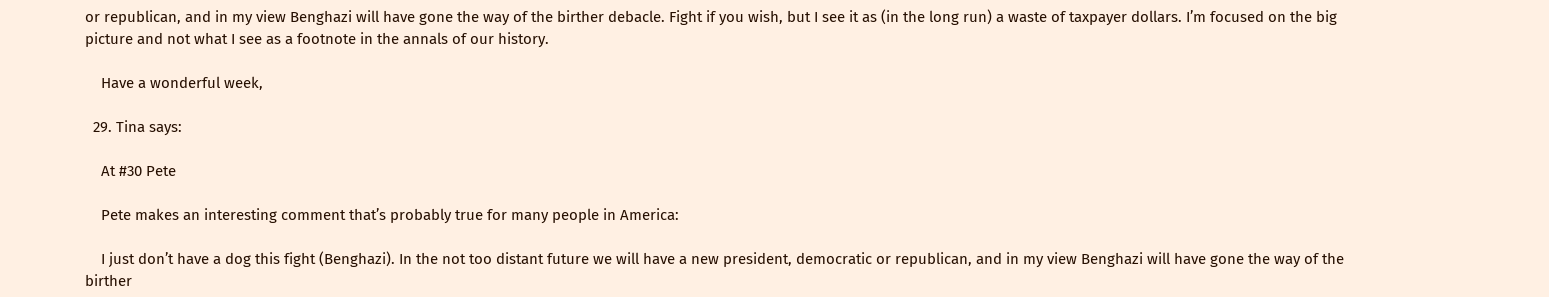or republican, and in my view Benghazi will have gone the way of the birther debacle. Fight if you wish, but I see it as (in the long run) a waste of taxpayer dollars. I’m focused on the big picture and not what I see as a footnote in the annals of our history.

    Have a wonderful week,

  29. Tina says:

    At #30 Pete

    Pete makes an interesting comment that’s probably true for many people in America:

    I just don’t have a dog this fight (Benghazi). In the not too distant future we will have a new president, democratic or republican, and in my view Benghazi will have gone the way of the birther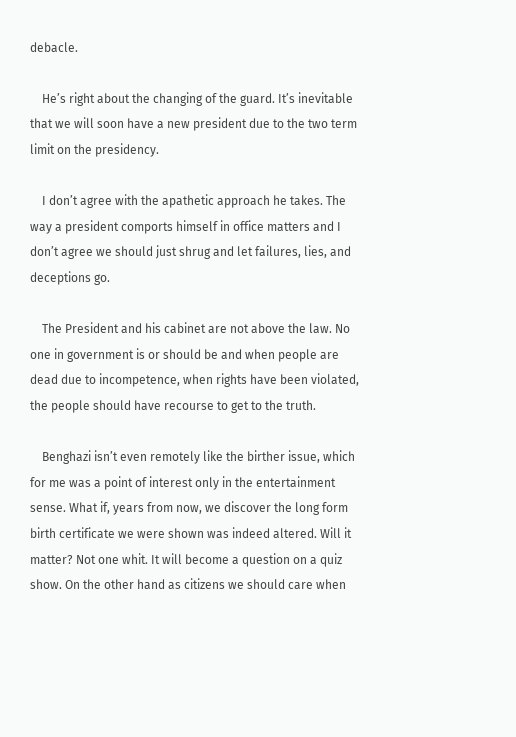debacle.

    He’s right about the changing of the guard. It’s inevitable that we will soon have a new president due to the two term limit on the presidency.

    I don’t agree with the apathetic approach he takes. The way a president comports himself in office matters and I don’t agree we should just shrug and let failures, lies, and deceptions go.

    The President and his cabinet are not above the law. No one in government is or should be and when people are dead due to incompetence, when rights have been violated, the people should have recourse to get to the truth.

    Benghazi isn’t even remotely like the birther issue, which for me was a point of interest only in the entertainment sense. What if, years from now, we discover the long form birth certificate we were shown was indeed altered. Will it matter? Not one whit. It will become a question on a quiz show. On the other hand as citizens we should care when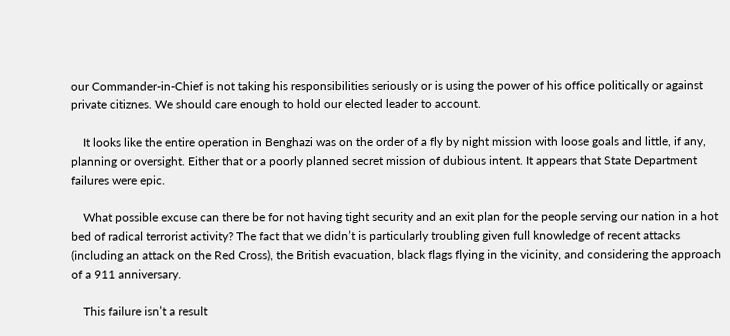our Commander-in-Chief is not taking his responsibilities seriously or is using the power of his office politically or against private citiznes. We should care enough to hold our elected leader to account.

    It looks like the entire operation in Benghazi was on the order of a fly by night mission with loose goals and little, if any, planning or oversight. Either that or a poorly planned secret mission of dubious intent. It appears that State Department failures were epic.

    What possible excuse can there be for not having tight security and an exit plan for the people serving our nation in a hot bed of radical terrorist activity? The fact that we didn’t is particularly troubling given full knowledge of recent attacks (including an attack on the Red Cross), the British evacuation, black flags flying in the vicinity, and considering the approach of a 911 anniversary.

    This failure isn’t a result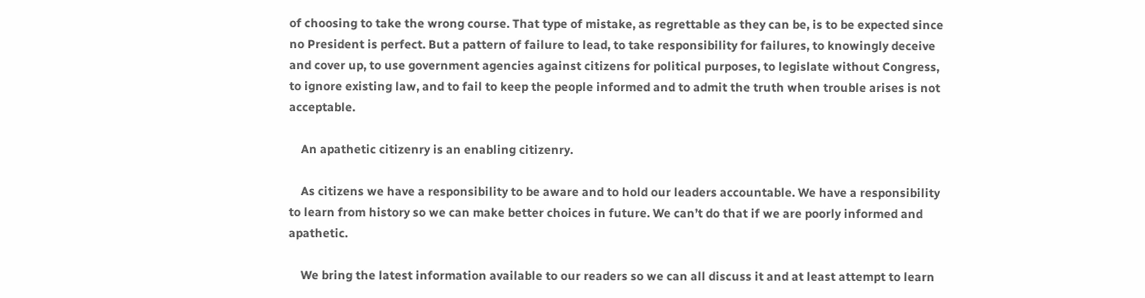of choosing to take the wrong course. That type of mistake, as regrettable as they can be, is to be expected since no President is perfect. But a pattern of failure to lead, to take responsibility for failures, to knowingly deceive and cover up, to use government agencies against citizens for political purposes, to legislate without Congress, to ignore existing law, and to fail to keep the people informed and to admit the truth when trouble arises is not acceptable.

    An apathetic citizenry is an enabling citizenry.

    As citizens we have a responsibility to be aware and to hold our leaders accountable. We have a responsibility to learn from history so we can make better choices in future. We can’t do that if we are poorly informed and apathetic.

    We bring the latest information available to our readers so we can all discuss it and at least attempt to learn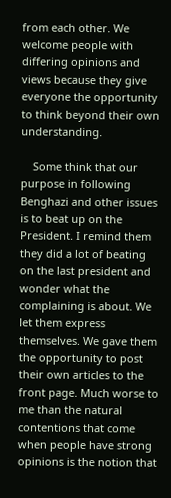from each other. We welcome people with differing opinions and views because they give everyone the opportunity to think beyond their own understanding.

    Some think that our purpose in following Benghazi and other issues is to beat up on the President. I remind them they did a lot of beating on the last president and wonder what the complaining is about. We let them express themselves. We gave them the opportunity to post their own articles to the front page. Much worse to me than the natural contentions that come when people have strong opinions is the notion that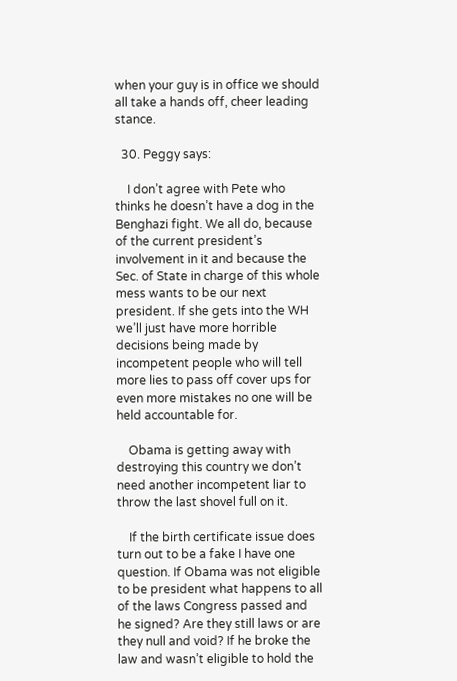when your guy is in office we should all take a hands off, cheer leading stance.

  30. Peggy says:

    I don’t agree with Pete who thinks he doesn’t have a dog in the Benghazi fight. We all do, because of the current president’s involvement in it and because the Sec. of State in charge of this whole mess wants to be our next president. If she gets into the WH we’ll just have more horrible decisions being made by incompetent people who will tell more lies to pass off cover ups for even more mistakes no one will be held accountable for.

    Obama is getting away with destroying this country we don’t need another incompetent liar to throw the last shovel full on it.

    If the birth certificate issue does turn out to be a fake I have one question. If Obama was not eligible to be president what happens to all of the laws Congress passed and he signed? Are they still laws or are they null and void? If he broke the law and wasn’t eligible to hold the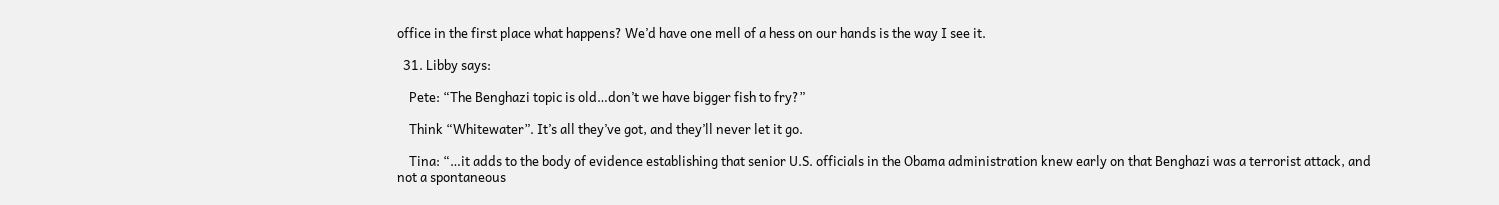office in the first place what happens? We’d have one mell of a hess on our hands is the way I see it.

  31. Libby says:

    Pete: “The Benghazi topic is old…don’t we have bigger fish to fry?”

    Think “Whitewater”. It’s all they’ve got, and they’ll never let it go.

    Tina: “…it adds to the body of evidence establishing that senior U.S. officials in the Obama administration knew early on that Benghazi was a terrorist attack, and not a spontaneous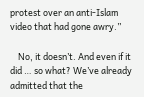protest over an anti-Islam video that had gone awry.”

    No, it doesn’t. And even if it did … so what? We’ve already admitted that the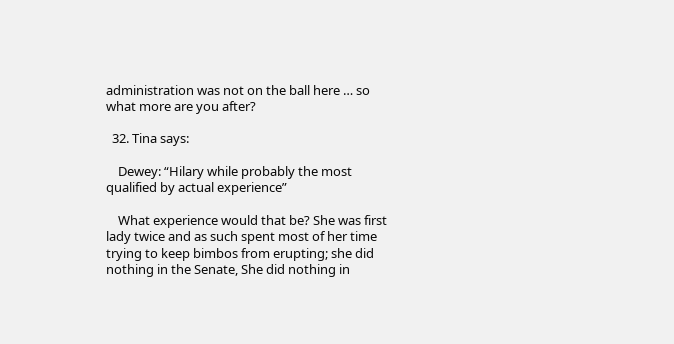administration was not on the ball here … so what more are you after?

  32. Tina says:

    Dewey: “Hilary while probably the most qualified by actual experience”

    What experience would that be? She was first lady twice and as such spent most of her time trying to keep bimbos from erupting; she did nothing in the Senate, She did nothing in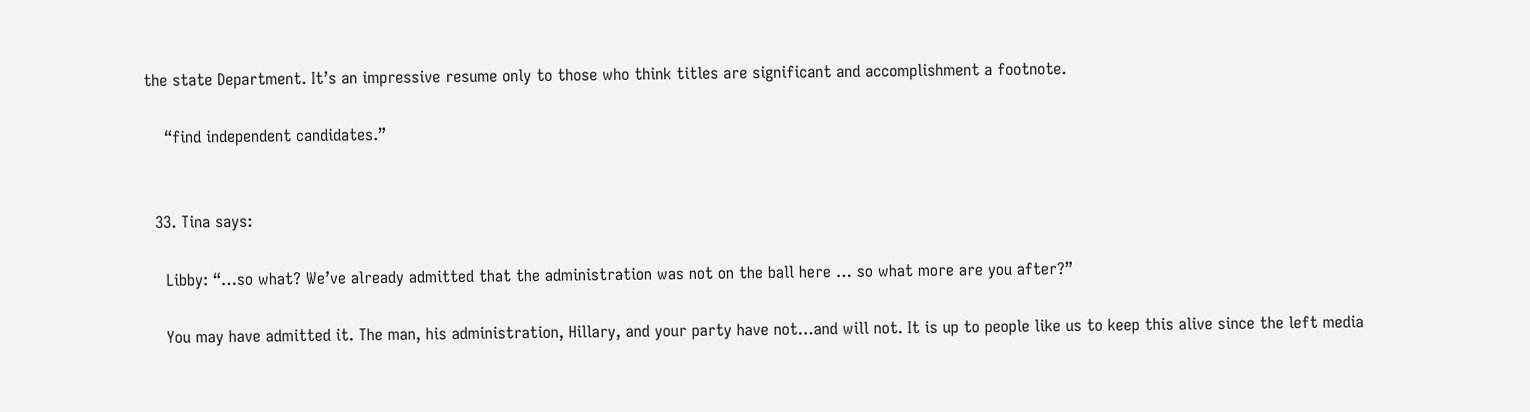the state Department. It’s an impressive resume only to those who think titles are significant and accomplishment a footnote.

    “find independent candidates.”


  33. Tina says:

    Libby: “…so what? We’ve already admitted that the administration was not on the ball here … so what more are you after?”

    You may have admitted it. The man, his administration, Hillary, and your party have not…and will not. It is up to people like us to keep this alive since the left media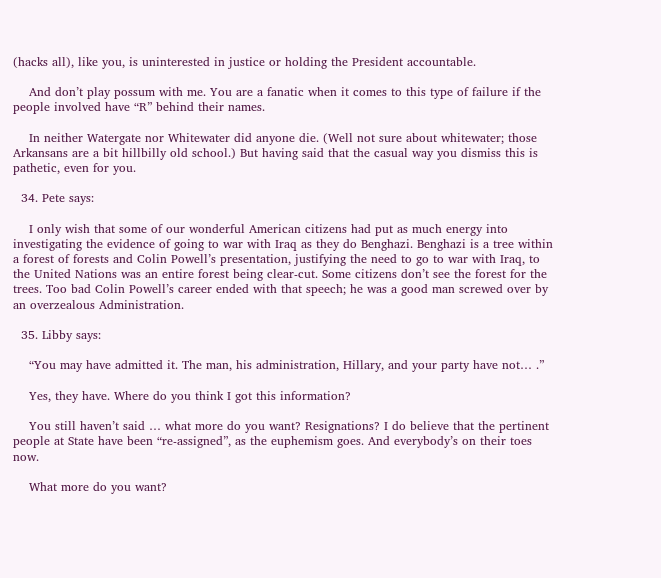(hacks all), like you, is uninterested in justice or holding the President accountable.

    And don’t play possum with me. You are a fanatic when it comes to this type of failure if the people involved have “R” behind their names.

    In neither Watergate nor Whitewater did anyone die. (Well not sure about whitewater; those Arkansans are a bit hillbilly old school.) But having said that the casual way you dismiss this is pathetic, even for you.

  34. Pete says:

    I only wish that some of our wonderful American citizens had put as much energy into investigating the evidence of going to war with Iraq as they do Benghazi. Benghazi is a tree within a forest of forests and Colin Powell’s presentation, justifying the need to go to war with Iraq, to the United Nations was an entire forest being clear-cut. Some citizens don’t see the forest for the trees. Too bad Colin Powell’s career ended with that speech; he was a good man screwed over by an overzealous Administration.

  35. Libby says:

    “You may have admitted it. The man, his administration, Hillary, and your party have not… .”

    Yes, they have. Where do you think I got this information?

    You still haven’t said … what more do you want? Resignations? I do believe that the pertinent people at State have been “re-assigned”, as the euphemism goes. And everybody’s on their toes now.

    What more do you want?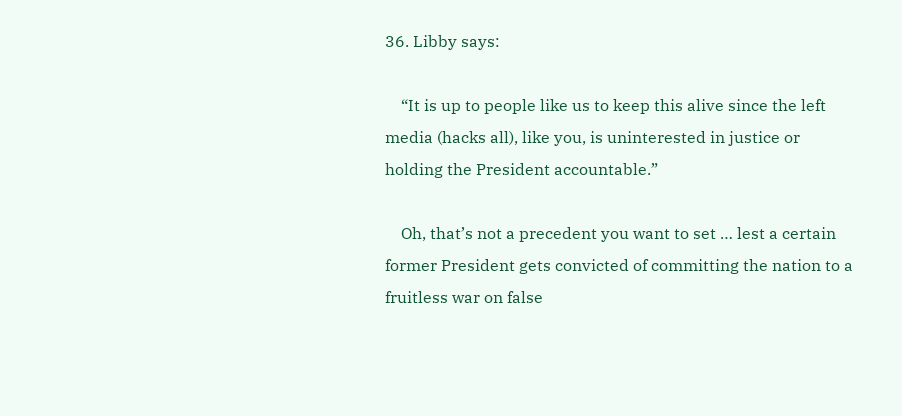36. Libby says:

    “It is up to people like us to keep this alive since the left media (hacks all), like you, is uninterested in justice or holding the President accountable.”

    Oh, that’s not a precedent you want to set … lest a certain former President gets convicted of committing the nation to a fruitless war on false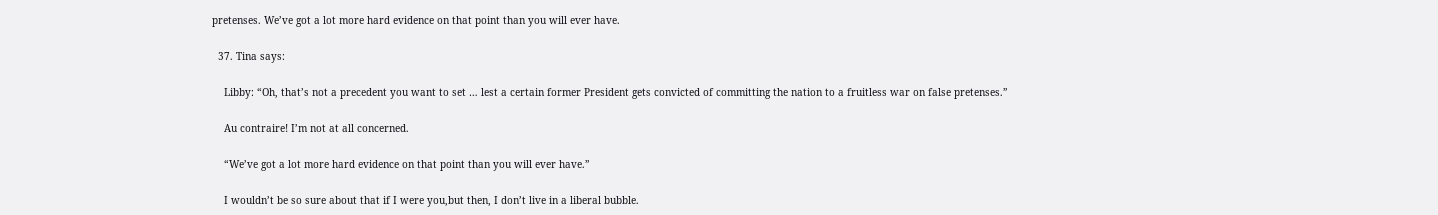pretenses. We’ve got a lot more hard evidence on that point than you will ever have.

  37. Tina says:

    Libby: “Oh, that’s not a precedent you want to set … lest a certain former President gets convicted of committing the nation to a fruitless war on false pretenses.”

    Au contraire! I’m not at all concerned.

    “We’ve got a lot more hard evidence on that point than you will ever have.”

    I wouldn’t be so sure about that if I were you,but then, I don’t live in a liberal bubble.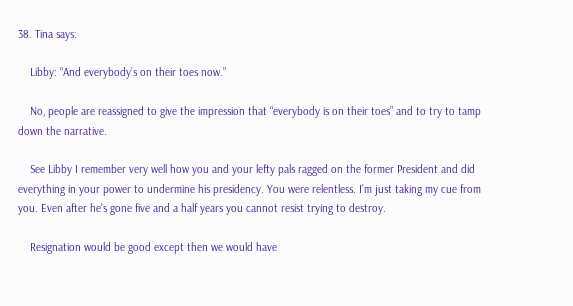38. Tina says:

    Libby: “And everybody’s on their toes now.”

    No, people are reassigned to give the impression that “everybody is on their toes” and to try to tamp down the narrative.

    See Libby I remember very well how you and your lefty pals ragged on the former President and did everything in your power to undermine his presidency. You were relentless. I’m just taking my cue from you. Even after he’s gone five and a half years you cannot resist trying to destroy.

    Resignation would be good except then we would have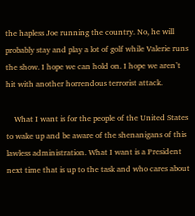the hapless Joe running the country. No, he will probably stay and play a lot of golf while Valerie runs the show. I hope we can hold on. I hope we aren’t hit with another horrendous terrorist attack.

    What I want is for the people of the United States to wake up and be aware of the shenanigans of this lawless administration. What I want is a President next time that is up to the task and who cares about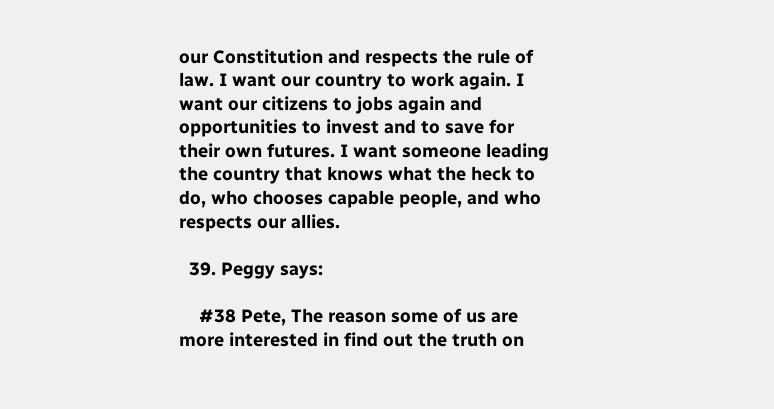our Constitution and respects the rule of law. I want our country to work again. I want our citizens to jobs again and opportunities to invest and to save for their own futures. I want someone leading the country that knows what the heck to do, who chooses capable people, and who respects our allies.

  39. Peggy says:

    #38 Pete, The reason some of us are more interested in find out the truth on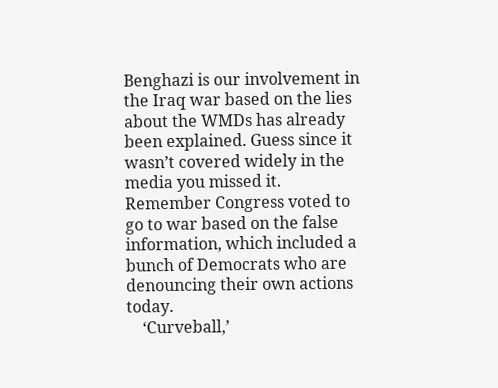Benghazi is our involvement in the Iraq war based on the lies about the WMDs has already been explained. Guess since it wasn’t covered widely in the media you missed it. Remember Congress voted to go to war based on the false information, which included a bunch of Democrats who are denouncing their own actions today.
    ‘Curveball,’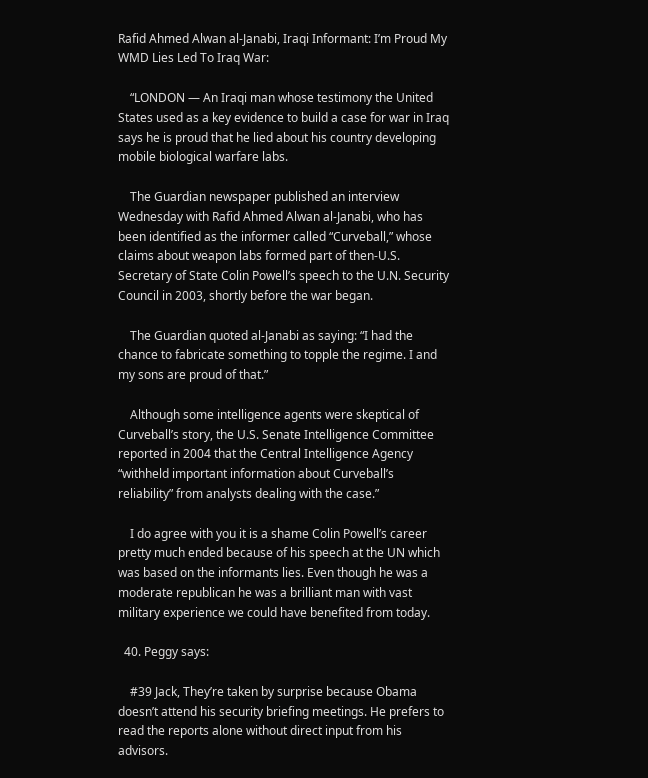Rafid Ahmed Alwan al-Janabi, Iraqi Informant: I’m Proud My WMD Lies Led To Iraq War:

    “LONDON — An Iraqi man whose testimony the United States used as a key evidence to build a case for war in Iraq says he is proud that he lied about his country developing mobile biological warfare labs.

    The Guardian newspaper published an interview Wednesday with Rafid Ahmed Alwan al-Janabi, who has been identified as the informer called “Curveball,” whose claims about weapon labs formed part of then-U.S. Secretary of State Colin Powell’s speech to the U.N. Security Council in 2003, shortly before the war began.

    The Guardian quoted al-Janabi as saying: “I had the chance to fabricate something to topple the regime. I and my sons are proud of that.”

    Although some intelligence agents were skeptical of Curveball’s story, the U.S. Senate Intelligence Committee reported in 2004 that the Central Intelligence Agency “withheld important information about Curveball’s reliability” from analysts dealing with the case.”

    I do agree with you it is a shame Colin Powell’s career pretty much ended because of his speech at the UN which was based on the informants lies. Even though he was a moderate republican he was a brilliant man with vast military experience we could have benefited from today.

  40. Peggy says:

    #39 Jack, They’re taken by surprise because Obama doesn’t attend his security briefing meetings. He prefers to read the reports alone without direct input from his advisors.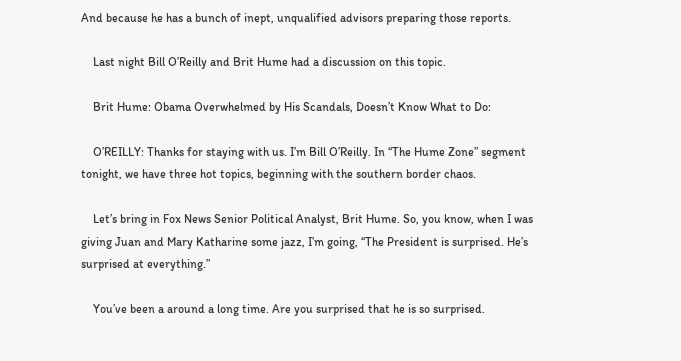And because he has a bunch of inept, unqualified advisors preparing those reports.

    Last night Bill O’Reilly and Brit Hume had a discussion on this topic.

    Brit Hume: Obama Overwhelmed by His Scandals, Doesn’t Know What to Do:

    O’REILLY: Thanks for staying with us. I’m Bill O’Reilly. In “The Hume Zone” segment tonight, we have three hot topics, beginning with the southern border chaos.

    Let’s bring in Fox News Senior Political Analyst, Brit Hume. So, you know, when I was giving Juan and Mary Katharine some jazz, I’m going, “The President is surprised. He’s surprised at everything.”

    You’ve been a around a long time. Are you surprised that he is so surprised.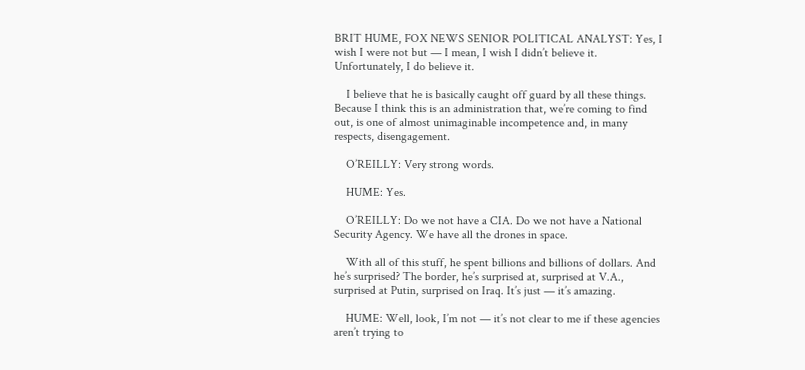BRIT HUME, FOX NEWS SENIOR POLITICAL ANALYST: Yes, I wish I were not but — I mean, I wish I didn’t believe it. Unfortunately, I do believe it.

    I believe that he is basically caught off guard by all these things. Because I think this is an administration that, we’re coming to find out, is one of almost unimaginable incompetence and, in many respects, disengagement.

    O’REILLY: Very strong words.

    HUME: Yes.

    O’REILLY: Do we not have a CIA. Do we not have a National Security Agency. We have all the drones in space.

    With all of this stuff, he spent billions and billions of dollars. And he’s surprised? The border, he’s surprised at, surprised at V.A., surprised at Putin, surprised on Iraq. It’s just — it’s amazing.

    HUME: Well, look, I’m not — it’s not clear to me if these agencies aren’t trying to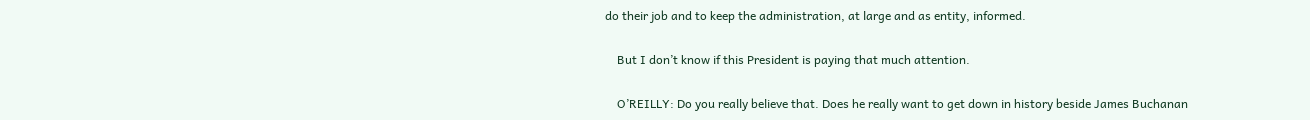do their job and to keep the administration, at large and as entity, informed.

    But I don’t know if this President is paying that much attention.

    O’REILLY: Do you really believe that. Does he really want to get down in history beside James Buchanan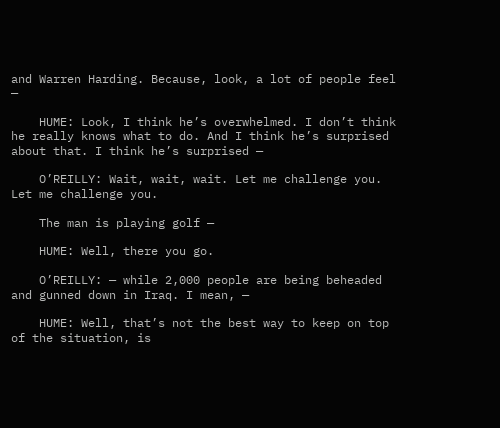and Warren Harding. Because, look, a lot of people feel —

    HUME: Look, I think he’s overwhelmed. I don’t think he really knows what to do. And I think he’s surprised about that. I think he’s surprised —

    O’REILLY: Wait, wait, wait. Let me challenge you. Let me challenge you.

    The man is playing golf —

    HUME: Well, there you go.

    O’REILLY: — while 2,000 people are being beheaded and gunned down in Iraq. I mean, —

    HUME: Well, that’s not the best way to keep on top of the situation, is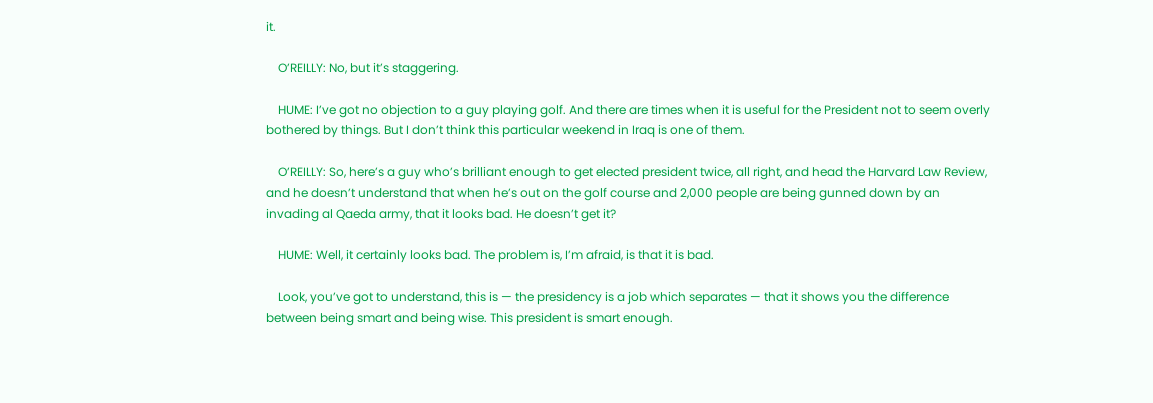it.

    O’REILLY: No, but it’s staggering.

    HUME: I’ve got no objection to a guy playing golf. And there are times when it is useful for the President not to seem overly bothered by things. But I don’t think this particular weekend in Iraq is one of them.

    O’REILLY: So, here’s a guy who’s brilliant enough to get elected president twice, all right, and head the Harvard Law Review, and he doesn’t understand that when he’s out on the golf course and 2,000 people are being gunned down by an invading al Qaeda army, that it looks bad. He doesn’t get it?

    HUME: Well, it certainly looks bad. The problem is, I’m afraid, is that it is bad.

    Look, you’ve got to understand, this is — the presidency is a job which separates — that it shows you the difference between being smart and being wise. This president is smart enough.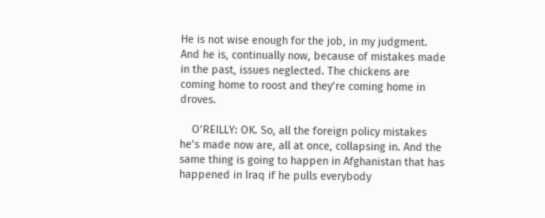He is not wise enough for the job, in my judgment. And he is, continually now, because of mistakes made in the past, issues neglected. The chickens are coming home to roost and they’re coming home in droves.

    O’REILLY: OK. So, all the foreign policy mistakes he’s made now are, all at once, collapsing in. And the same thing is going to happen in Afghanistan that has happened in Iraq if he pulls everybody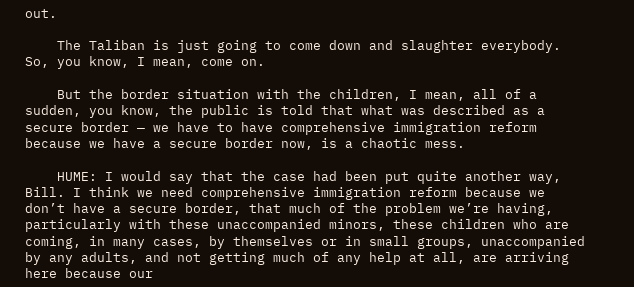out.

    The Taliban is just going to come down and slaughter everybody. So, you know, I mean, come on.

    But the border situation with the children, I mean, all of a sudden, you know, the public is told that what was described as a secure border — we have to have comprehensive immigration reform because we have a secure border now, is a chaotic mess.

    HUME: I would say that the case had been put quite another way, Bill. I think we need comprehensive immigration reform because we don’t have a secure border, that much of the problem we’re having, particularly with these unaccompanied minors, these children who are coming, in many cases, by themselves or in small groups, unaccompanied by any adults, and not getting much of any help at all, are arriving here because our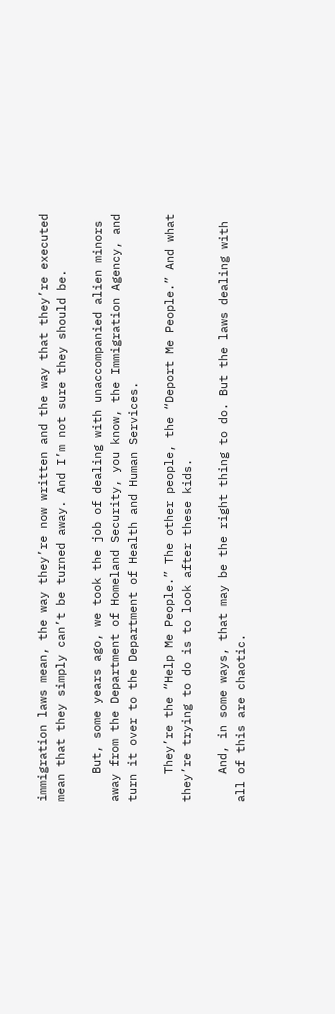immigration laws mean, the way they’re now written and the way that they’re executed mean that they simply can’t be turned away. And I’m not sure they should be.

    But, some years ago, we took the job of dealing with unaccompanied alien minors away from the Department of Homeland Security, you know, the Immigration Agency, and turn it over to the Department of Health and Human Services.

    They’re the “Help Me People.” The other people, the “Deport Me People.” And what they’re trying to do is to look after these kids.

    And, in some ways, that may be the right thing to do. But the laws dealing with all of this are chaotic.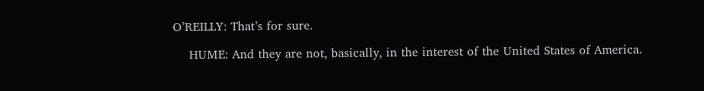O’REILLY: That’s for sure.

    HUME: And they are not, basically, in the interest of the United States of America.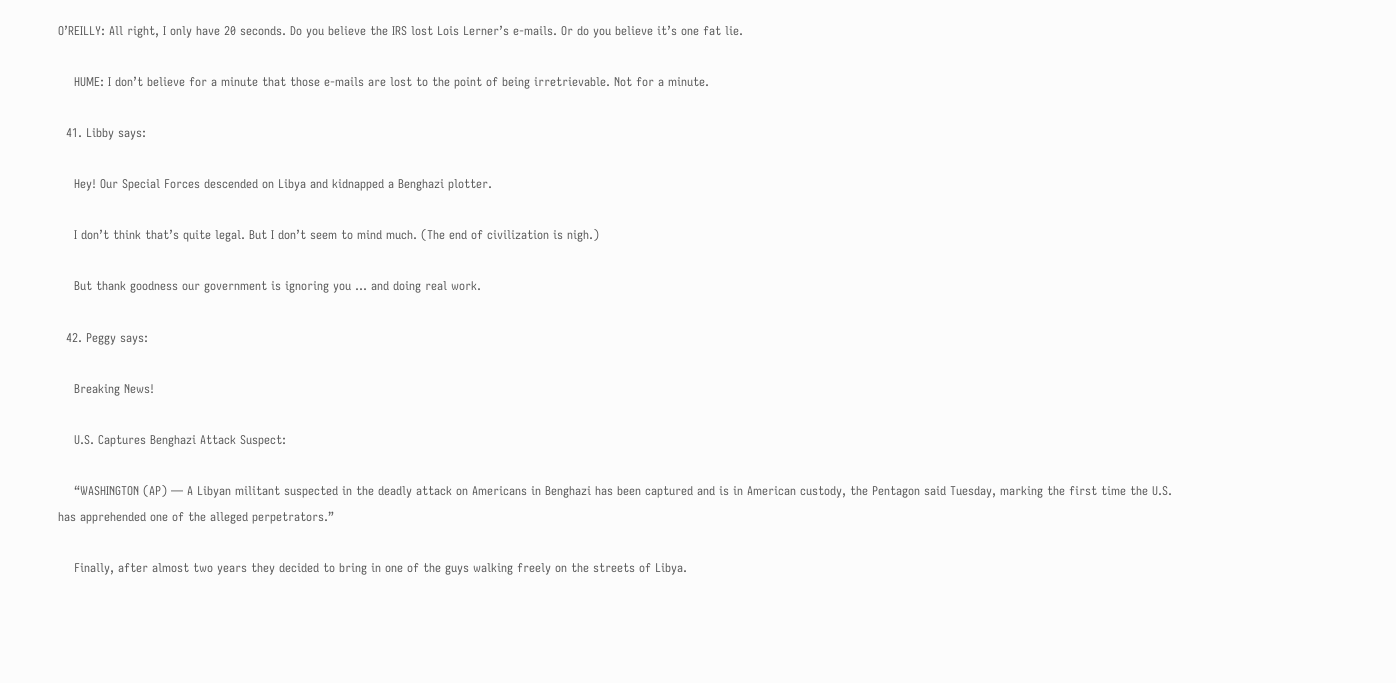O’REILLY: All right, I only have 20 seconds. Do you believe the IRS lost Lois Lerner’s e-mails. Or do you believe it’s one fat lie.

    HUME: I don’t believe for a minute that those e-mails are lost to the point of being irretrievable. Not for a minute.

  41. Libby says:

    Hey! Our Special Forces descended on Libya and kidnapped a Benghazi plotter.

    I don’t think that’s quite legal. But I don’t seem to mind much. (The end of civilization is nigh.)

    But thank goodness our government is ignoring you … and doing real work.

  42. Peggy says:

    Breaking News!

    U.S. Captures Benghazi Attack Suspect:

    “WASHINGTON (AP) — A Libyan militant suspected in the deadly attack on Americans in Benghazi has been captured and is in American custody, the Pentagon said Tuesday, marking the first time the U.S. has apprehended one of the alleged perpetrators.”

    Finally, after almost two years they decided to bring in one of the guys walking freely on the streets of Libya.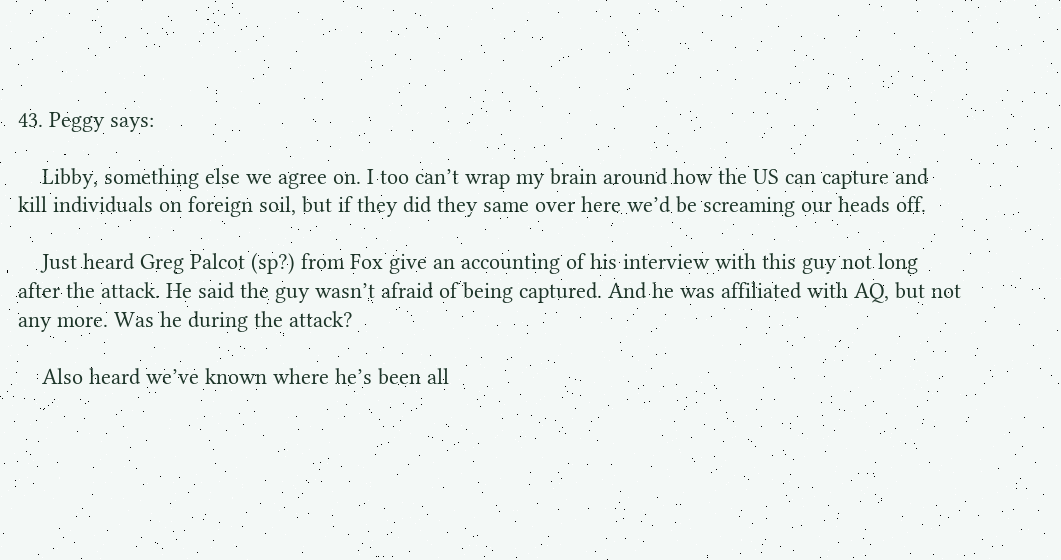43. Peggy says:

    Libby, something else we agree on. I too can’t wrap my brain around how the US can capture and kill individuals on foreign soil, but if they did they same over here we’d be screaming our heads off.

    Just heard Greg Palcot (sp?) from Fox give an accounting of his interview with this guy not long after the attack. He said the guy wasn’t afraid of being captured. And he was affiliated with AQ, but not any more. Was he during the attack?

    Also heard we’ve known where he’s been all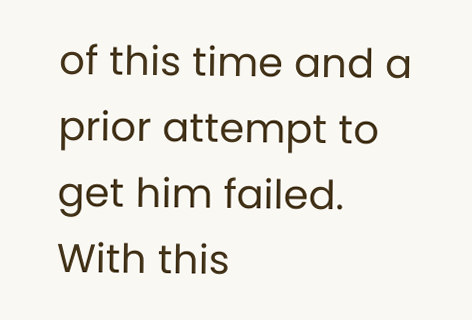of this time and a prior attempt to get him failed. With this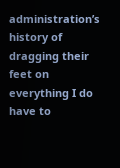administration’s history of dragging their feet on everything I do have to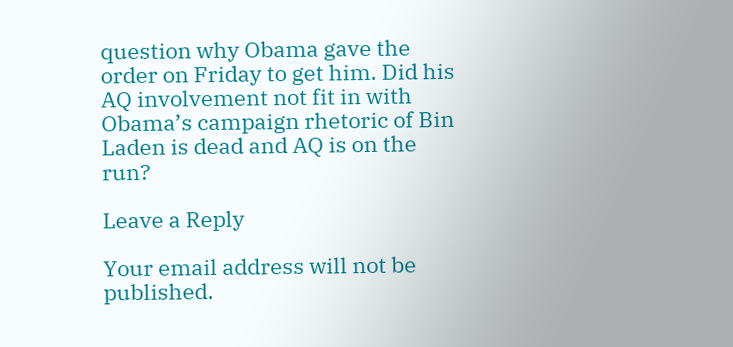question why Obama gave the order on Friday to get him. Did his AQ involvement not fit in with Obama’s campaign rhetoric of Bin Laden is dead and AQ is on the run?

Leave a Reply

Your email address will not be published.